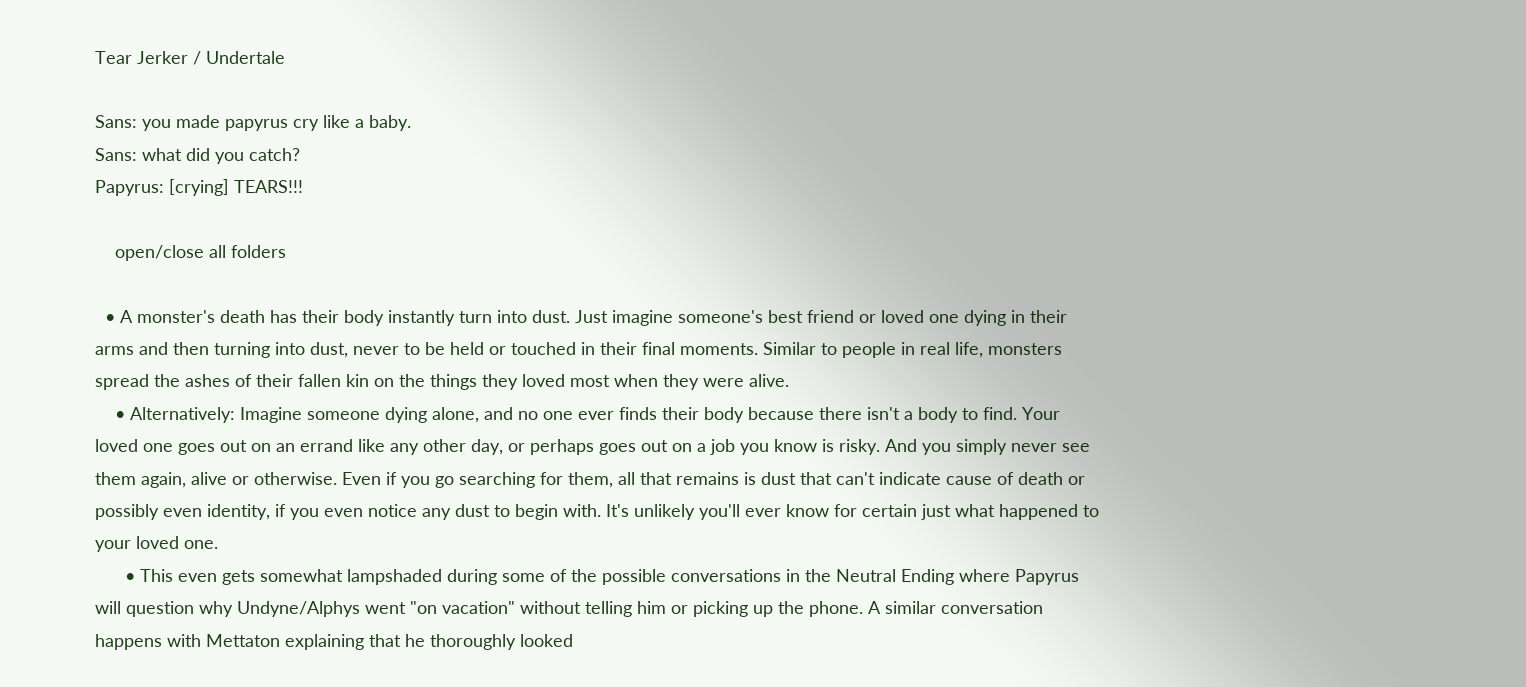Tear Jerker / Undertale

Sans: you made papyrus cry like a baby.
Sans: what did you catch?
Papyrus: [crying] TEARS!!!

    open/close all folders

  • A monster's death has their body instantly turn into dust. Just imagine someone's best friend or loved one dying in their arms and then turning into dust, never to be held or touched in their final moments. Similar to people in real life, monsters spread the ashes of their fallen kin on the things they loved most when they were alive.
    • Alternatively: Imagine someone dying alone, and no one ever finds their body because there isn't a body to find. Your loved one goes out on an errand like any other day, or perhaps goes out on a job you know is risky. And you simply never see them again, alive or otherwise. Even if you go searching for them, all that remains is dust that can't indicate cause of death or possibly even identity, if you even notice any dust to begin with. It's unlikely you'll ever know for certain just what happened to your loved one.
      • This even gets somewhat lampshaded during some of the possible conversations in the Neutral Ending where Papyrus will question why Undyne/Alphys went "on vacation" without telling him or picking up the phone. A similar conversation happens with Mettaton explaining that he thoroughly looked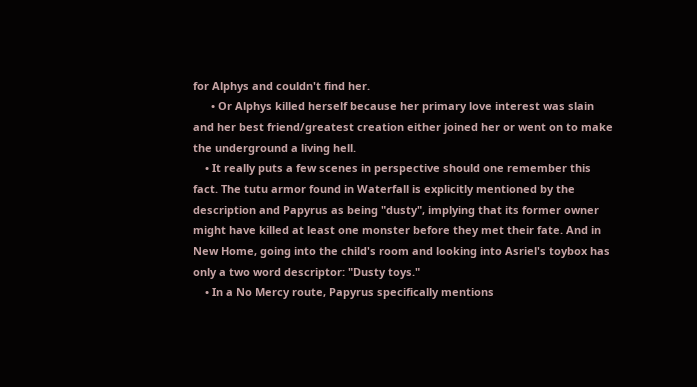for Alphys and couldn't find her.
      • Or Alphys killed herself because her primary love interest was slain and her best friend/greatest creation either joined her or went on to make the underground a living hell.
    • It really puts a few scenes in perspective should one remember this fact. The tutu armor found in Waterfall is explicitly mentioned by the description and Papyrus as being "dusty", implying that its former owner might have killed at least one monster before they met their fate. And in New Home, going into the child's room and looking into Asriel's toybox has only a two word descriptor: "Dusty toys."
    • In a No Mercy route, Papyrus specifically mentions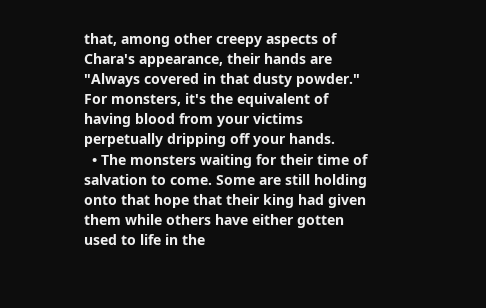that, among other creepy aspects of Chara's appearance, their hands are "Always covered in that dusty powder." For monsters, it's the equivalent of having blood from your victims perpetually dripping off your hands.
  • The monsters waiting for their time of salvation to come. Some are still holding onto that hope that their king had given them while others have either gotten used to life in the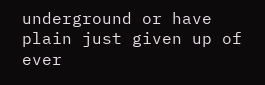underground or have plain just given up of ever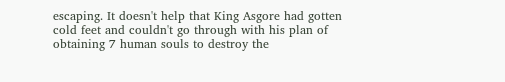escaping. It doesn't help that King Asgore had gotten cold feet and couldn't go through with his plan of obtaining 7 human souls to destroy the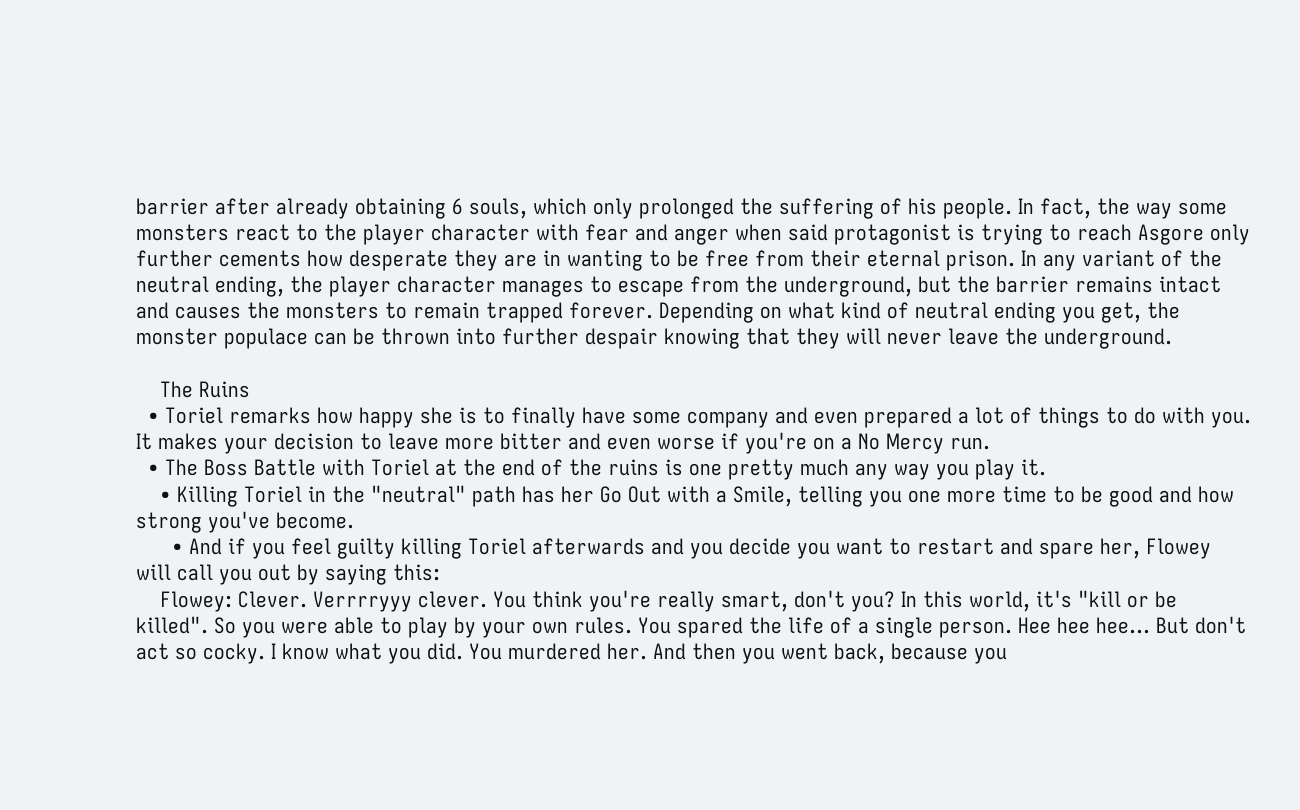barrier after already obtaining 6 souls, which only prolonged the suffering of his people. In fact, the way some monsters react to the player character with fear and anger when said protagonist is trying to reach Asgore only further cements how desperate they are in wanting to be free from their eternal prison. In any variant of the neutral ending, the player character manages to escape from the underground, but the barrier remains intact and causes the monsters to remain trapped forever. Depending on what kind of neutral ending you get, the monster populace can be thrown into further despair knowing that they will never leave the underground.

    The Ruins
  • Toriel remarks how happy she is to finally have some company and even prepared a lot of things to do with you. It makes your decision to leave more bitter and even worse if you're on a No Mercy run.
  • The Boss Battle with Toriel at the end of the ruins is one pretty much any way you play it.
    • Killing Toriel in the "neutral" path has her Go Out with a Smile, telling you one more time to be good and how strong you've become.
      • And if you feel guilty killing Toriel afterwards and you decide you want to restart and spare her, Flowey will call you out by saying this:
    Flowey: Clever. Verrrryyy clever. You think you're really smart, don't you? In this world, it's "kill or be killed". So you were able to play by your own rules. You spared the life of a single person. Hee hee hee... But don't act so cocky. I know what you did. You murdered her. And then you went back, because you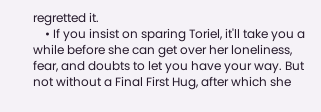regretted it.
    • If you insist on sparing Toriel, it'll take you a while before she can get over her loneliness, fear, and doubts to let you have your way. But not without a Final First Hug, after which she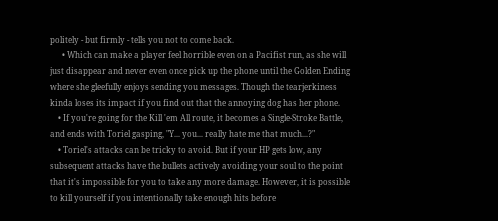politely - but firmly - tells you not to come back.
      • Which can make a player feel horrible even on a Pacifist run, as she will just disappear and never even once pick up the phone until the Golden Ending where she gleefully enjoys sending you messages. Though the tearjerkiness kinda loses its impact if you find out that the annoying dog has her phone.
    • If you're going for the Kill 'em All route, it becomes a Single-Stroke Battle, and ends with Toriel gasping, "Y... you... really hate me that much...?"
    • Toriel's attacks can be tricky to avoid. But if your HP gets low, any subsequent attacks have the bullets actively avoiding your soul to the point that it's impossible for you to take any more damage. However, it is possible to kill yourself if you intentionally take enough hits before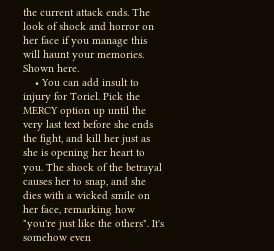the current attack ends. The look of shock and horror on her face if you manage this will haunt your memories. Shown here.
    • You can add insult to injury for Toriel. Pick the MERCY option up until the very last text before she ends the fight, and kill her just as she is opening her heart to you. The shock of the betrayal causes her to snap, and she dies with a wicked smile on her face, remarking how "you're just like the others". It's somehow even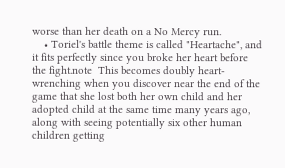worse than her death on a No Mercy run.
    • Toriel's battle theme is called "Heartache", and it fits perfectly since you broke her heart before the fight.note  This becomes doubly heart-wrenching when you discover near the end of the game that she lost both her own child and her adopted child at the same time many years ago, along with seeing potentially six other human children getting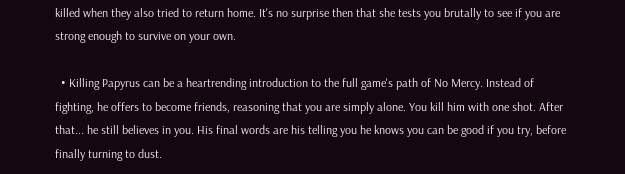killed when they also tried to return home. It's no surprise then that she tests you brutally to see if you are strong enough to survive on your own.

  • Killing Papyrus can be a heartrending introduction to the full game's path of No Mercy. Instead of fighting, he offers to become friends, reasoning that you are simply alone. You kill him with one shot. After that... he still believes in you. His final words are his telling you he knows you can be good if you try, before finally turning to dust.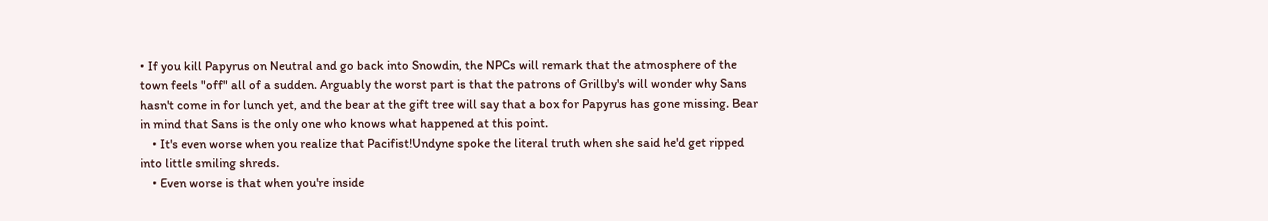• If you kill Papyrus on Neutral and go back into Snowdin, the NPCs will remark that the atmosphere of the town feels "off" all of a sudden. Arguably the worst part is that the patrons of Grillby's will wonder why Sans hasn't come in for lunch yet, and the bear at the gift tree will say that a box for Papyrus has gone missing. Bear in mind that Sans is the only one who knows what happened at this point.
    • It's even worse when you realize that Pacifist!Undyne spoke the literal truth when she said he'd get ripped into little smiling shreds.
    • Even worse is that when you're inside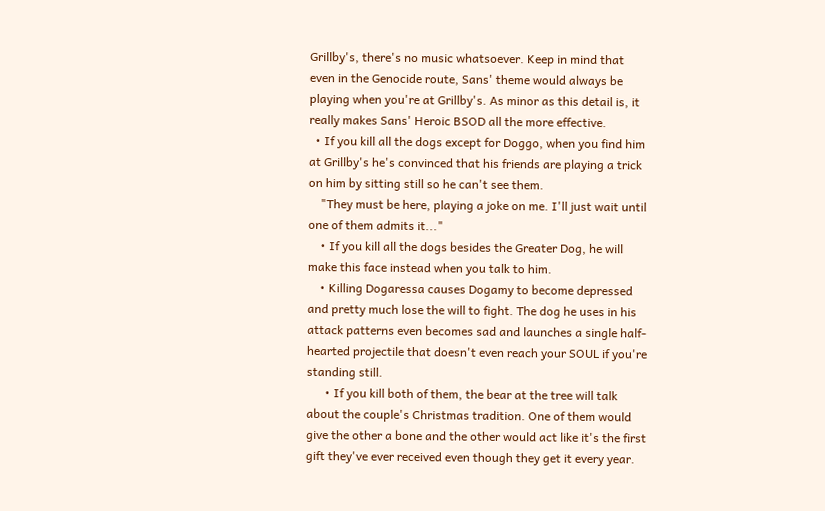Grillby's, there's no music whatsoever. Keep in mind that even in the Genocide route, Sans' theme would always be playing when you're at Grillby's. As minor as this detail is, it really makes Sans' Heroic BSOD all the more effective.
  • If you kill all the dogs except for Doggo, when you find him at Grillby's he's convinced that his friends are playing a trick on him by sitting still so he can't see them.
    "They must be here, playing a joke on me. I'll just wait until one of them admits it..."
    • If you kill all the dogs besides the Greater Dog, he will make this face instead when you talk to him.
    • Killing Dogaressa causes Dogamy to become depressed and pretty much lose the will to fight. The dog he uses in his attack patterns even becomes sad and launches a single half-hearted projectile that doesn't even reach your SOUL if you're standing still.
      • If you kill both of them, the bear at the tree will talk about the couple's Christmas tradition. One of them would give the other a bone and the other would act like it's the first gift they've ever received even though they get it every year.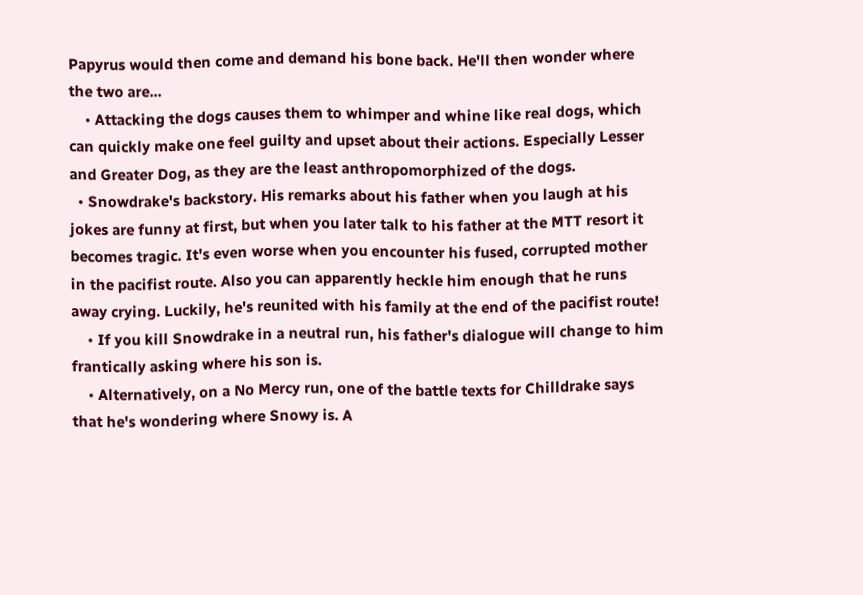Papyrus would then come and demand his bone back. He'll then wonder where the two are...
    • Attacking the dogs causes them to whimper and whine like real dogs, which can quickly make one feel guilty and upset about their actions. Especially Lesser and Greater Dog, as they are the least anthropomorphized of the dogs.
  • Snowdrake's backstory. His remarks about his father when you laugh at his jokes are funny at first, but when you later talk to his father at the MTT resort it becomes tragic. It's even worse when you encounter his fused, corrupted mother in the pacifist route. Also you can apparently heckle him enough that he runs away crying. Luckily, he's reunited with his family at the end of the pacifist route!
    • If you kill Snowdrake in a neutral run, his father's dialogue will change to him frantically asking where his son is.
    • Alternatively, on a No Mercy run, one of the battle texts for Chilldrake says that he's wondering where Snowy is. A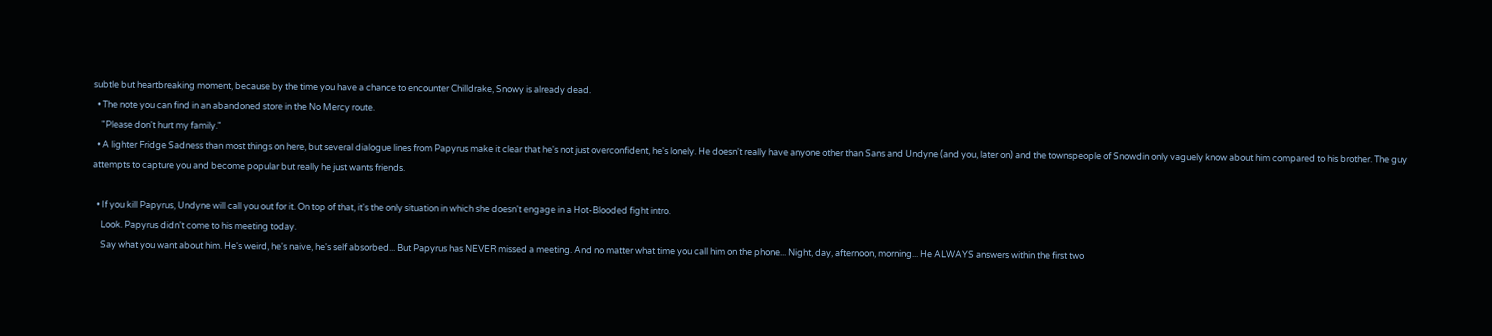subtle but heartbreaking moment, because by the time you have a chance to encounter Chilldrake, Snowy is already dead.
  • The note you can find in an abandoned store in the No Mercy route.
    "Please don't hurt my family."
  • A lighter Fridge Sadness than most things on here, but several dialogue lines from Papyrus make it clear that he's not just overconfident, he's lonely. He doesn't really have anyone other than Sans and Undyne (and you, later on) and the townspeople of Snowdin only vaguely know about him compared to his brother. The guy attempts to capture you and become popular but really he just wants friends.

  • If you kill Papyrus, Undyne will call you out for it. On top of that, it's the only situation in which she doesn't engage in a Hot-Blooded fight intro.
    Look. Papyrus didn't come to his meeting today.
    Say what you want about him. He's weird, he's naive, he's self absorbed... But Papyrus has NEVER missed a meeting. And no matter what time you call him on the phone... Night, day, afternoon, morning... He ALWAYS answers within the first two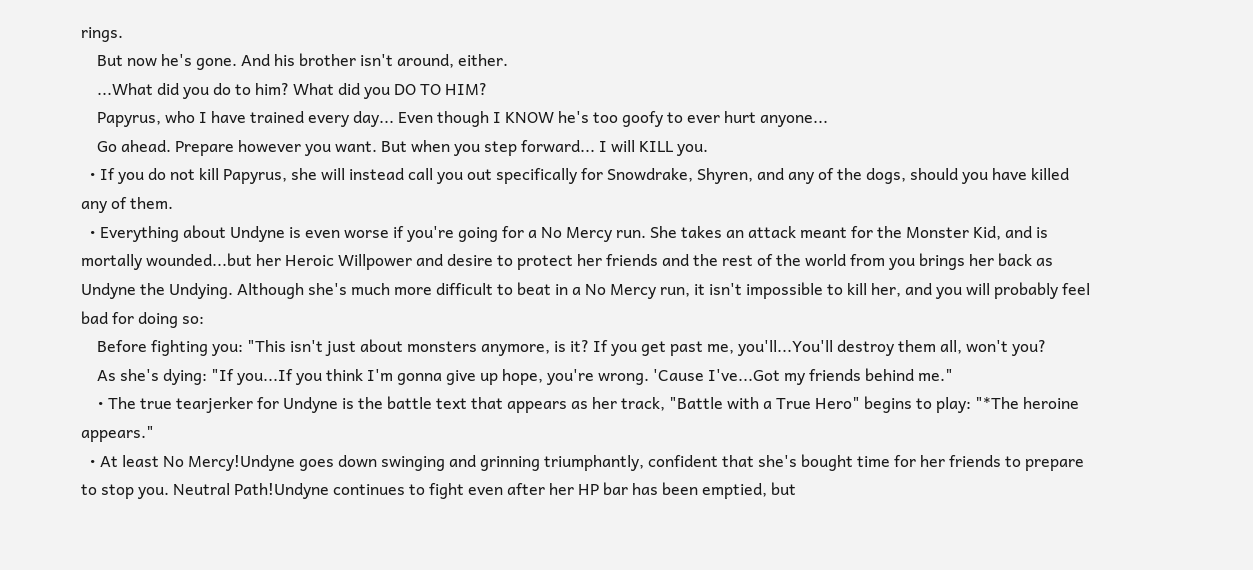rings.
    But now he's gone. And his brother isn't around, either.
    ...What did you do to him? What did you DO TO HIM?
    Papyrus, who I have trained every day... Even though I KNOW he's too goofy to ever hurt anyone...
    Go ahead. Prepare however you want. But when you step forward... I will KILL you.
  • If you do not kill Papyrus, she will instead call you out specifically for Snowdrake, Shyren, and any of the dogs, should you have killed any of them.
  • Everything about Undyne is even worse if you're going for a No Mercy run. She takes an attack meant for the Monster Kid, and is mortally wounded...but her Heroic Willpower and desire to protect her friends and the rest of the world from you brings her back as Undyne the Undying. Although she's much more difficult to beat in a No Mercy run, it isn't impossible to kill her, and you will probably feel bad for doing so:
    Before fighting you: "This isn't just about monsters anymore, is it? If you get past me, you'll...You'll destroy them all, won't you?
    As she's dying: "If you...If you think I'm gonna give up hope, you're wrong. 'Cause I've...Got my friends behind me."
    • The true tearjerker for Undyne is the battle text that appears as her track, "Battle with a True Hero" begins to play: "*The heroine appears."
  • At least No Mercy!Undyne goes down swinging and grinning triumphantly, confident that she's bought time for her friends to prepare to stop you. Neutral Path!Undyne continues to fight even after her HP bar has been emptied, but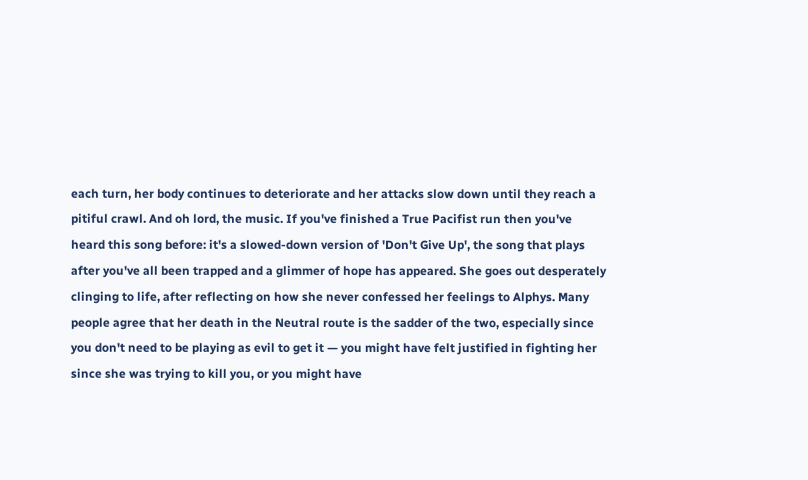each turn, her body continues to deteriorate and her attacks slow down until they reach a pitiful crawl. And oh lord, the music. If you've finished a True Pacifist run then you've heard this song before: it's a slowed-down version of 'Don't Give Up', the song that plays after you've all been trapped and a glimmer of hope has appeared. She goes out desperately clinging to life, after reflecting on how she never confessed her feelings to Alphys. Many people agree that her death in the Neutral route is the sadder of the two, especially since you don't need to be playing as evil to get it — you might have felt justified in fighting her since she was trying to kill you, or you might have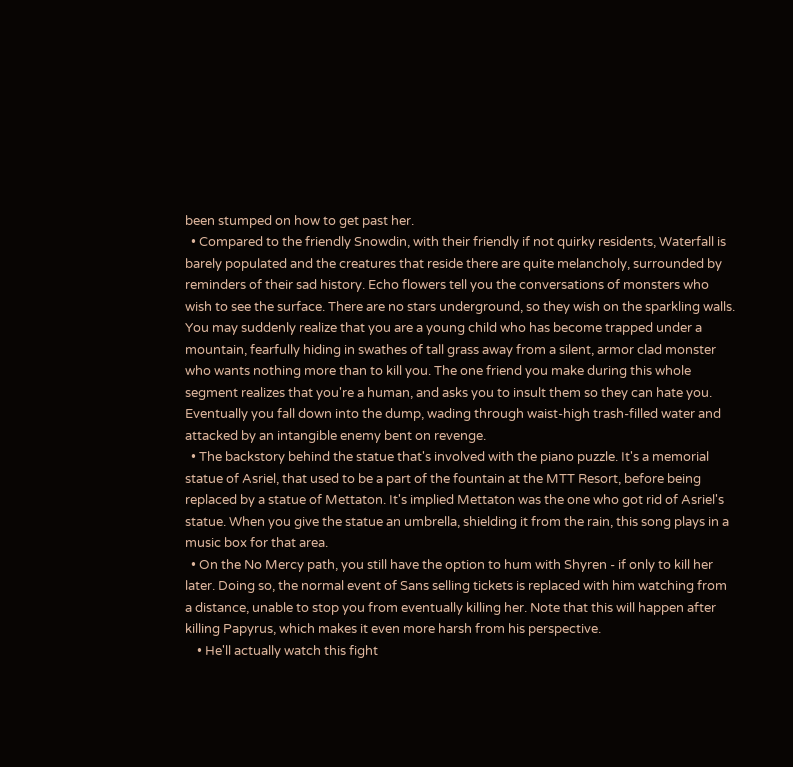been stumped on how to get past her.
  • Compared to the friendly Snowdin, with their friendly if not quirky residents, Waterfall is barely populated and the creatures that reside there are quite melancholy, surrounded by reminders of their sad history. Echo flowers tell you the conversations of monsters who wish to see the surface. There are no stars underground, so they wish on the sparkling walls. You may suddenly realize that you are a young child who has become trapped under a mountain, fearfully hiding in swathes of tall grass away from a silent, armor clad monster who wants nothing more than to kill you. The one friend you make during this whole segment realizes that you're a human, and asks you to insult them so they can hate you. Eventually you fall down into the dump, wading through waist-high trash-filled water and attacked by an intangible enemy bent on revenge.
  • The backstory behind the statue that's involved with the piano puzzle. It's a memorial statue of Asriel, that used to be a part of the fountain at the MTT Resort, before being replaced by a statue of Mettaton. It's implied Mettaton was the one who got rid of Asriel's statue. When you give the statue an umbrella, shielding it from the rain, this song plays in a music box for that area.
  • On the No Mercy path, you still have the option to hum with Shyren - if only to kill her later. Doing so, the normal event of Sans selling tickets is replaced with him watching from a distance, unable to stop you from eventually killing her. Note that this will happen after killing Papyrus, which makes it even more harsh from his perspective.
    • He'll actually watch this fight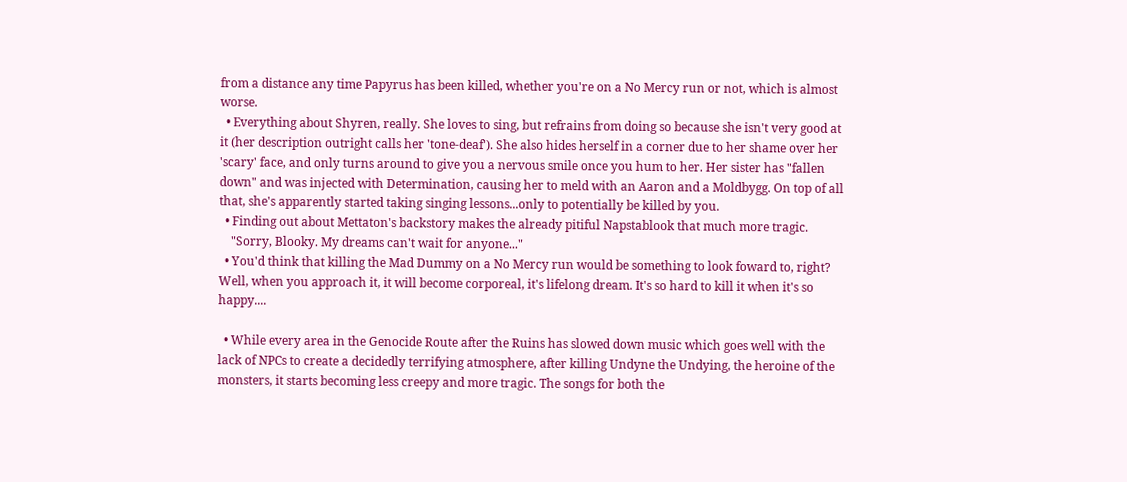from a distance any time Papyrus has been killed, whether you're on a No Mercy run or not, which is almost worse.
  • Everything about Shyren, really. She loves to sing, but refrains from doing so because she isn't very good at it (her description outright calls her 'tone-deaf'). She also hides herself in a corner due to her shame over her 'scary' face, and only turns around to give you a nervous smile once you hum to her. Her sister has "fallen down" and was injected with Determination, causing her to meld with an Aaron and a Moldbygg. On top of all that, she's apparently started taking singing lessons...only to potentially be killed by you.
  • Finding out about Mettaton's backstory makes the already pitiful Napstablook that much more tragic.
    "Sorry, Blooky. My dreams can't wait for anyone..."
  • You'd think that killing the Mad Dummy on a No Mercy run would be something to look foward to, right? Well, when you approach it, it will become corporeal, it's lifelong dream. It's so hard to kill it when it's so happy....

  • While every area in the Genocide Route after the Ruins has slowed down music which goes well with the lack of NPCs to create a decidedly terrifying atmosphere, after killing Undyne the Undying, the heroine of the monsters, it starts becoming less creepy and more tragic. The songs for both the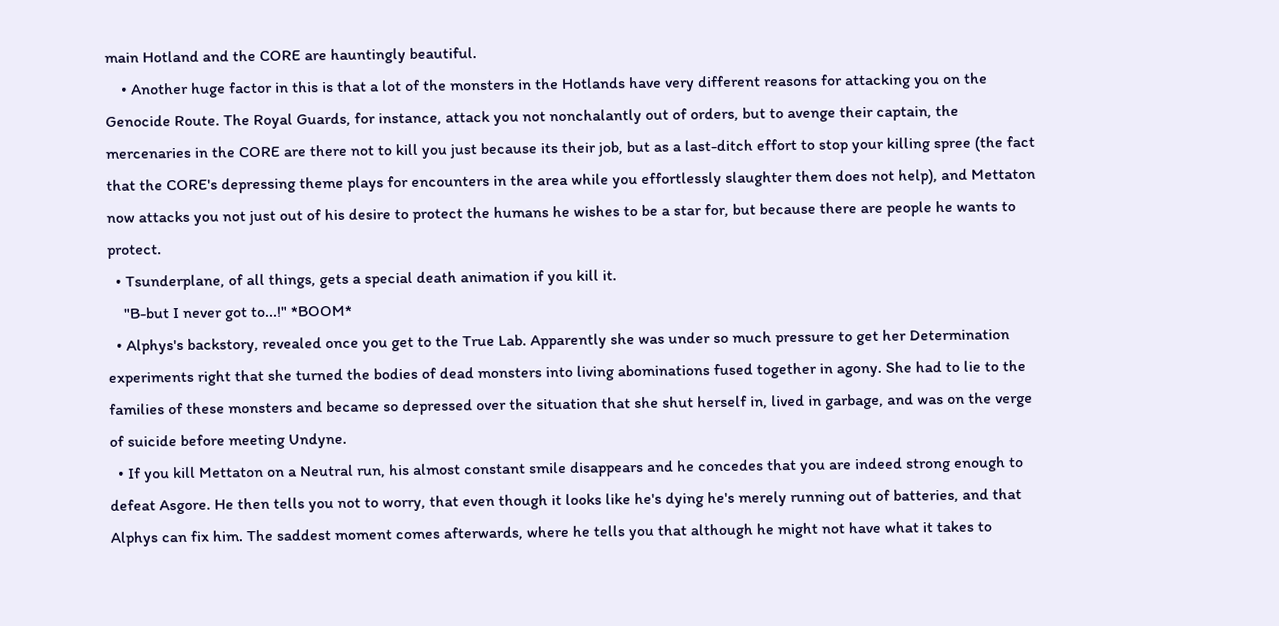main Hotland and the CORE are hauntingly beautiful.
    • Another huge factor in this is that a lot of the monsters in the Hotlands have very different reasons for attacking you on the Genocide Route. The Royal Guards, for instance, attack you not nonchalantly out of orders, but to avenge their captain, the mercenaries in the CORE are there not to kill you just because its their job, but as a last-ditch effort to stop your killing spree (the fact that the CORE's depressing theme plays for encounters in the area while you effortlessly slaughter them does not help), and Mettaton now attacks you not just out of his desire to protect the humans he wishes to be a star for, but because there are people he wants to protect.
  • Tsunderplane, of all things, gets a special death animation if you kill it.
    "B-but I never got to...!" *BOOM*
  • Alphys's backstory, revealed once you get to the True Lab. Apparently she was under so much pressure to get her Determination experiments right that she turned the bodies of dead monsters into living abominations fused together in agony. She had to lie to the families of these monsters and became so depressed over the situation that she shut herself in, lived in garbage, and was on the verge of suicide before meeting Undyne.
  • If you kill Mettaton on a Neutral run, his almost constant smile disappears and he concedes that you are indeed strong enough to defeat Asgore. He then tells you not to worry, that even though it looks like he's dying he's merely running out of batteries, and that Alphys can fix him. The saddest moment comes afterwards, where he tells you that although he might not have what it takes to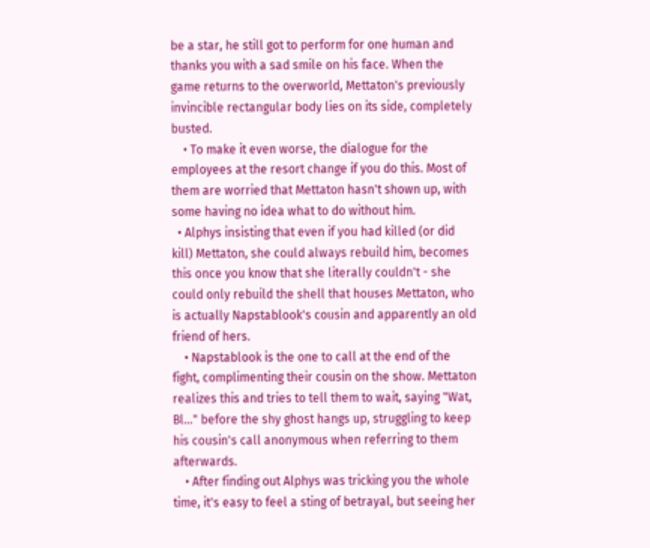be a star, he still got to perform for one human and thanks you with a sad smile on his face. When the game returns to the overworld, Mettaton's previously invincible rectangular body lies on its side, completely busted.
    • To make it even worse, the dialogue for the employees at the resort change if you do this. Most of them are worried that Mettaton hasn't shown up, with some having no idea what to do without him.
  • Alphys insisting that even if you had killed (or did kill) Mettaton, she could always rebuild him, becomes this once you know that she literally couldn't - she could only rebuild the shell that houses Mettaton, who is actually Napstablook's cousin and apparently an old friend of hers.
    • Napstablook is the one to call at the end of the fight, complimenting their cousin on the show. Mettaton realizes this and tries to tell them to wait, saying "Wat, Bl..." before the shy ghost hangs up, struggling to keep his cousin's call anonymous when referring to them afterwards.
    • After finding out Alphys was tricking you the whole time, it's easy to feel a sting of betrayal, but seeing her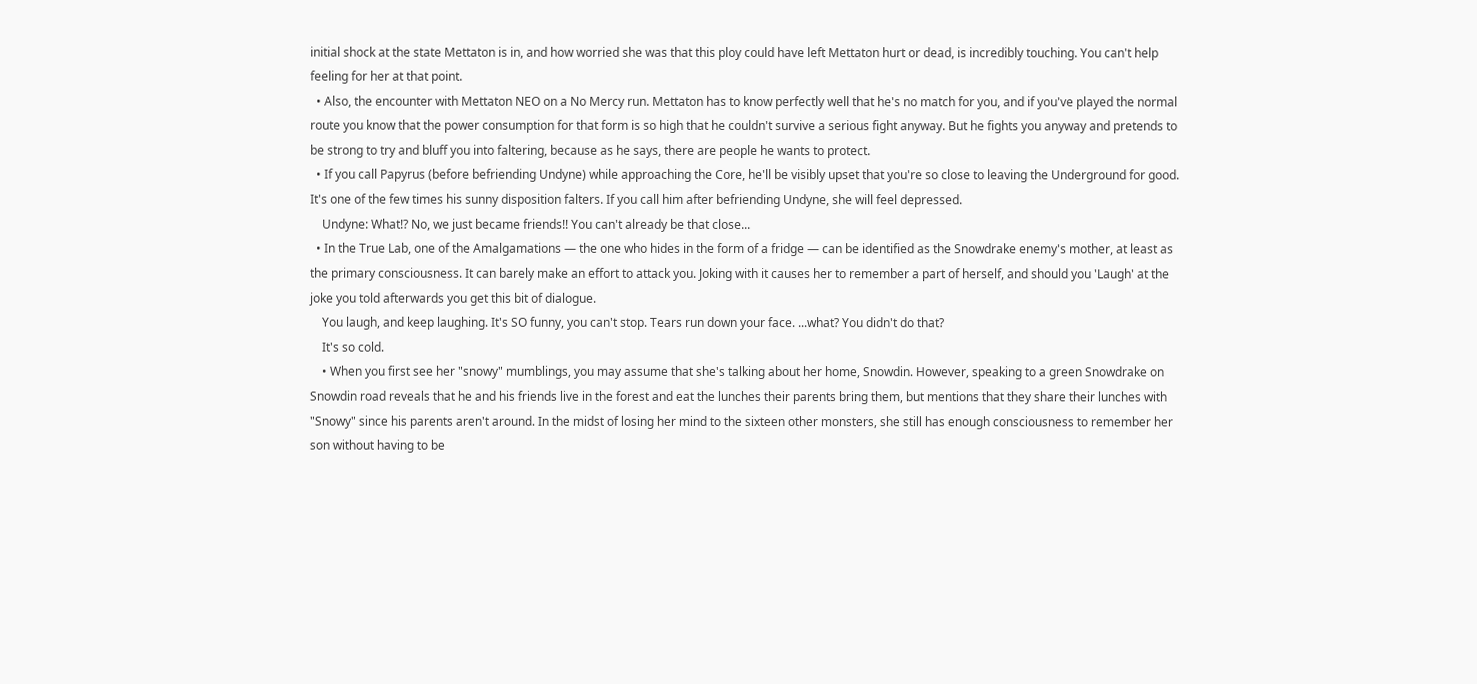initial shock at the state Mettaton is in, and how worried she was that this ploy could have left Mettaton hurt or dead, is incredibly touching. You can't help feeling for her at that point.
  • Also, the encounter with Mettaton NEO on a No Mercy run. Mettaton has to know perfectly well that he's no match for you, and if you've played the normal route you know that the power consumption for that form is so high that he couldn't survive a serious fight anyway. But he fights you anyway and pretends to be strong to try and bluff you into faltering, because as he says, there are people he wants to protect.
  • If you call Papyrus (before befriending Undyne) while approaching the Core, he'll be visibly upset that you're so close to leaving the Underground for good. It's one of the few times his sunny disposition falters. If you call him after befriending Undyne, she will feel depressed.
    Undyne: What!? No, we just became friends!! You can't already be that close...
  • In the True Lab, one of the Amalgamations — the one who hides in the form of a fridge — can be identified as the Snowdrake enemy's mother, at least as the primary consciousness. It can barely make an effort to attack you. Joking with it causes her to remember a part of herself, and should you 'Laugh' at the joke you told afterwards you get this bit of dialogue.
    You laugh, and keep laughing. It's SO funny, you can't stop. Tears run down your face. ...what? You didn't do that?
    It's so cold.
    • When you first see her "snowy" mumblings, you may assume that she's talking about her home, Snowdin. However, speaking to a green Snowdrake on Snowdin road reveals that he and his friends live in the forest and eat the lunches their parents bring them, but mentions that they share their lunches with "Snowy" since his parents aren't around. In the midst of losing her mind to the sixteen other monsters, she still has enough consciousness to remember her son without having to be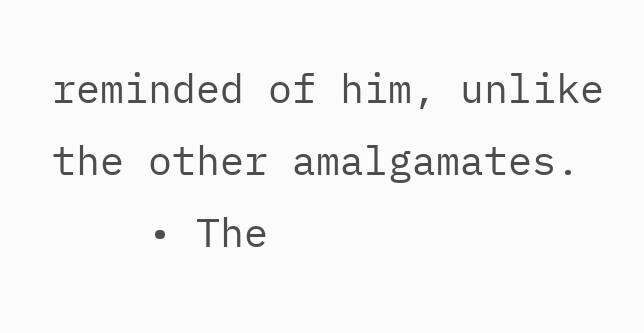reminded of him, unlike the other amalgamates.
    • The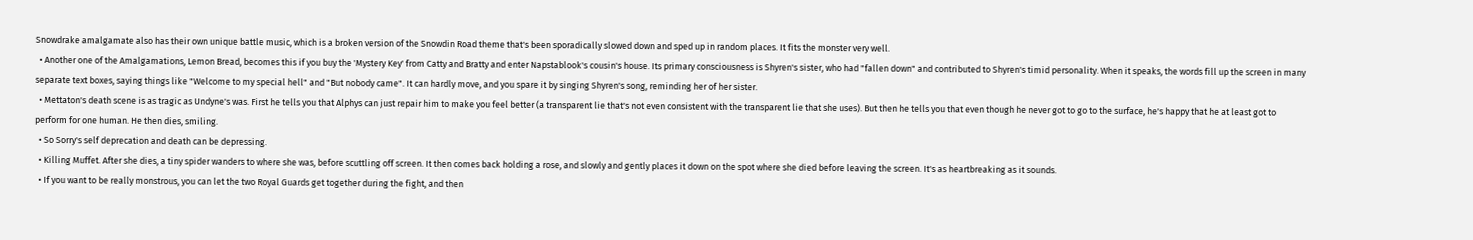Snowdrake amalgamate also has their own unique battle music, which is a broken version of the Snowdin Road theme that's been sporadically slowed down and sped up in random places. It fits the monster very well.
  • Another one of the Amalgamations, Lemon Bread, becomes this if you buy the 'Mystery Key' from Catty and Bratty and enter Napstablook's cousin's house. Its primary consciousness is Shyren's sister, who had "fallen down" and contributed to Shyren's timid personality. When it speaks, the words fill up the screen in many separate text boxes, saying things like "Welcome to my special hell" and "But nobody came". It can hardly move, and you spare it by singing Shyren's song, reminding her of her sister.
  • Mettaton's death scene is as tragic as Undyne's was. First he tells you that Alphys can just repair him to make you feel better (a transparent lie that's not even consistent with the transparent lie that she uses). But then he tells you that even though he never got to go to the surface, he's happy that he at least got to perform for one human. He then dies, smiling.
  • So Sorry's self deprecation and death can be depressing.
  • Killing Muffet. After she dies, a tiny spider wanders to where she was, before scuttling off screen. It then comes back holding a rose, and slowly and gently places it down on the spot where she died before leaving the screen. It's as heartbreaking as it sounds.
  • If you want to be really monstrous, you can let the two Royal Guards get together during the fight, and then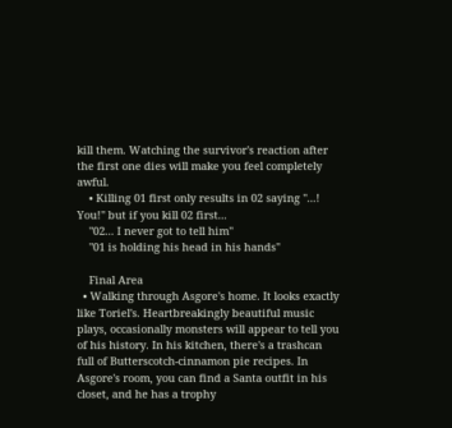kill them. Watching the survivor's reaction after the first one dies will make you feel completely awful.
    • Killing 01 first only results in 02 saying "...! You!" but if you kill 02 first...
    "02... I never got to tell him"
    "01 is holding his head in his hands"

    Final Area
  • Walking through Asgore's home. It looks exactly like Toriel's. Heartbreakingly beautiful music plays, occasionally monsters will appear to tell you of his history. In his kitchen, there's a trashcan full of Butterscotch-cinnamon pie recipes. In Asgore's room, you can find a Santa outfit in his closet, and he has a trophy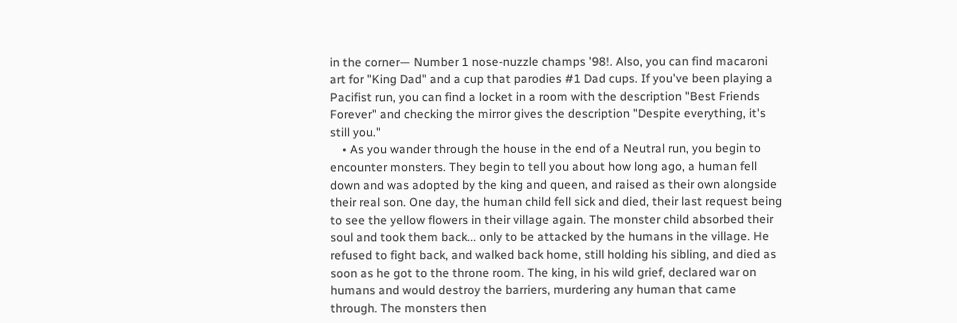in the corner— Number 1 nose-nuzzle champs '98!. Also, you can find macaroni art for "King Dad" and a cup that parodies #1 Dad cups. If you've been playing a Pacifist run, you can find a locket in a room with the description "Best Friends Forever" and checking the mirror gives the description "Despite everything, it's still you."
    • As you wander through the house in the end of a Neutral run, you begin to encounter monsters. They begin to tell you about how long ago, a human fell down and was adopted by the king and queen, and raised as their own alongside their real son. One day, the human child fell sick and died, their last request being to see the yellow flowers in their village again. The monster child absorbed their soul and took them back... only to be attacked by the humans in the village. He refused to fight back, and walked back home, still holding his sibling, and died as soon as he got to the throne room. The king, in his wild grief, declared war on humans and would destroy the barriers, murdering any human that came through. The monsters then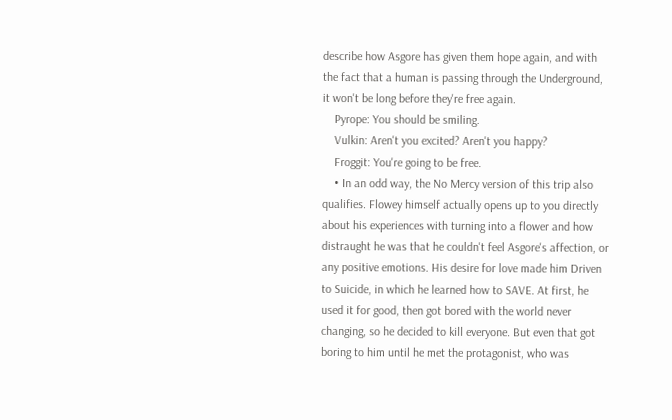describe how Asgore has given them hope again, and with the fact that a human is passing through the Underground, it won't be long before they're free again.
    Pyrope: You should be smiling.
    Vulkin: Aren't you excited? Aren't you happy?
    Froggit: You're going to be free.
    • In an odd way, the No Mercy version of this trip also qualifies. Flowey himself actually opens up to you directly about his experiences with turning into a flower and how distraught he was that he couldn't feel Asgore's affection, or any positive emotions. His desire for love made him Driven to Suicide, in which he learned how to SAVE. At first, he used it for good, then got bored with the world never changing, so he decided to kill everyone. But even that got boring to him until he met the protagonist, who was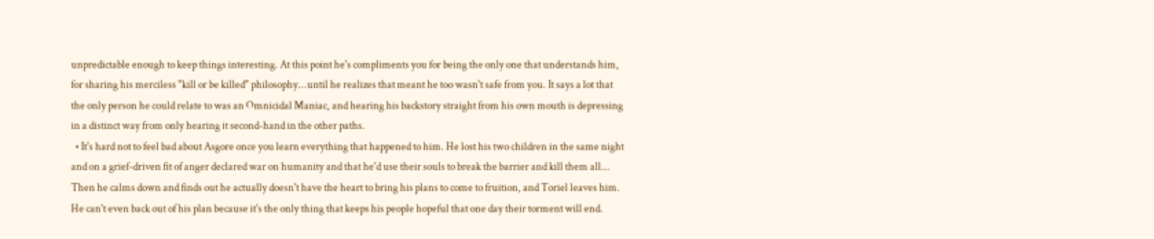unpredictable enough to keep things interesting. At this point he's compliments you for being the only one that understands him, for sharing his merciless "kill or be killed" philosophy...until he realizes that meant he too wasn't safe from you. It says a lot that the only person he could relate to was an Omnicidal Maniac, and hearing his backstory straight from his own mouth is depressing in a distinct way from only hearing it second-hand in the other paths.
  • It's hard not to feel bad about Asgore once you learn everything that happened to him. He lost his two children in the same night and on a grief-driven fit of anger declared war on humanity and that he'd use their souls to break the barrier and kill them all... Then he calms down and finds out he actually doesn't have the heart to bring his plans to come to fruition, and Toriel leaves him. He can't even back out of his plan because it's the only thing that keeps his people hopeful that one day their torment will end.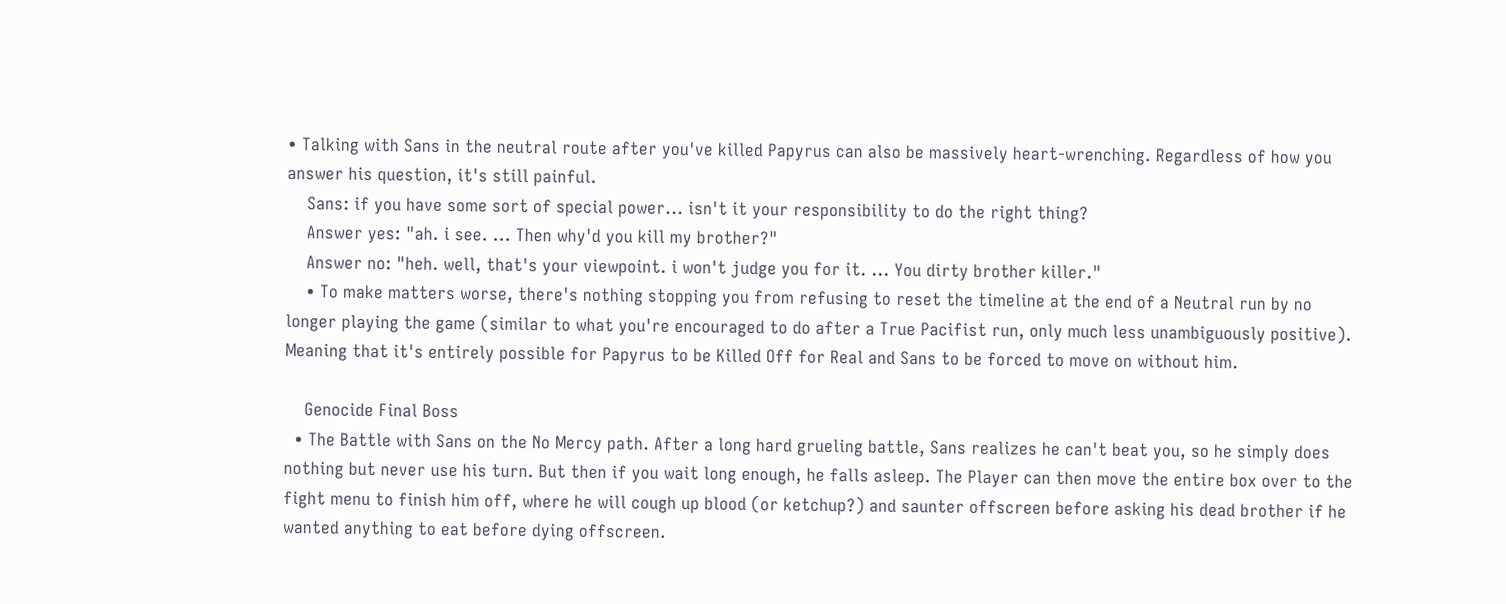• Talking with Sans in the neutral route after you've killed Papyrus can also be massively heart-wrenching. Regardless of how you answer his question, it's still painful.
    Sans: if you have some sort of special power... isn't it your responsibility to do the right thing?
    Answer yes: "ah. i see. ... Then why'd you kill my brother?"
    Answer no: "heh. well, that's your viewpoint. i won't judge you for it. ... You dirty brother killer."
    • To make matters worse, there's nothing stopping you from refusing to reset the timeline at the end of a Neutral run by no longer playing the game (similar to what you're encouraged to do after a True Pacifist run, only much less unambiguously positive). Meaning that it's entirely possible for Papyrus to be Killed Off for Real and Sans to be forced to move on without him.

    Genocide Final Boss
  • The Battle with Sans on the No Mercy path. After a long hard grueling battle, Sans realizes he can't beat you, so he simply does nothing but never use his turn. But then if you wait long enough, he falls asleep. The Player can then move the entire box over to the fight menu to finish him off, where he will cough up blood (or ketchup?) and saunter offscreen before asking his dead brother if he wanted anything to eat before dying offscreen.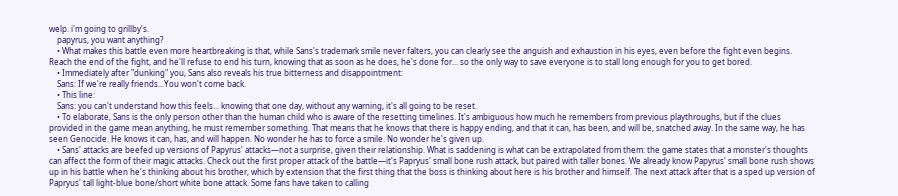welp. i'm going to grillby's.
    papyrus, you want anything?
    • What makes this battle even more heartbreaking is that, while Sans's trademark smile never falters, you can clearly see the anguish and exhaustion in his eyes, even before the fight even begins. Reach the end of the fight, and he'll refuse to end his turn, knowing that as soon as he does, he's done for... so the only way to save everyone is to stall long enough for you to get bored.
    • Immediately after "dunking" you, Sans also reveals his true bitterness and disappointment:
    Sans: If we're really friends...You won't come back.
    • This line:
    Sans: you can't understand how this feels... knowing that one day, without any warning, it's all going to be reset.
    • To elaborate, Sans is the only person other than the human child who is aware of the resetting timelines. It's ambiguous how much he remembers from previous playthroughs, but if the clues provided in the game mean anything, he must remember something. That means that he knows that there is happy ending, and that it can, has been, and will be, snatched away. In the same way, he has seen Genocide. He knows it can, has, and will happen. No wonder he has to force a smile. No wonder he's given up.
    • Sans' attacks are beefed up versions of Papyrus' attacks—not a surprise, given their relationship. What is saddening is what can be extrapolated from them: the game states that a monster's thoughts can affect the form of their magic attacks. Check out the first proper attack of the battle—it's Papryus' small bone rush attack, but paired with taller bones. We already know Papyrus' small bone rush shows up in his battle when he's thinking about his brother, which by extension that the first thing that the boss is thinking about here is his brother and himself. The next attack after that is a sped up version of Papryus' tall light-blue bone/short white bone attack. Some fans have taken to calling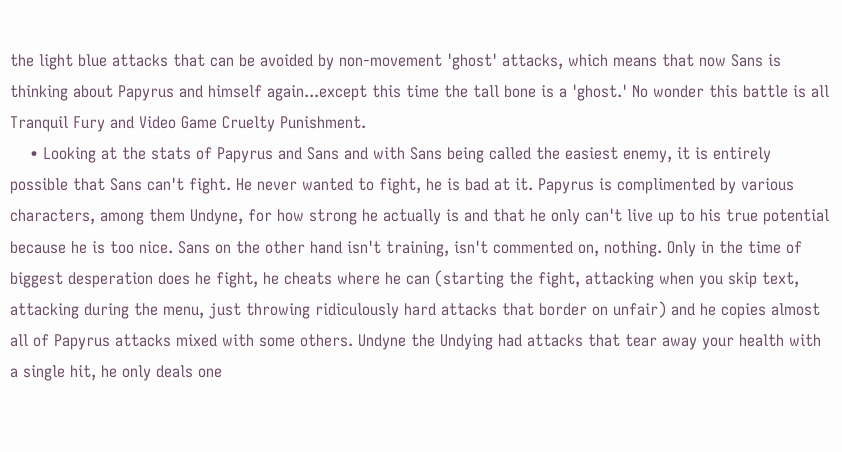the light blue attacks that can be avoided by non-movement 'ghost' attacks, which means that now Sans is thinking about Papyrus and himself again...except this time the tall bone is a 'ghost.' No wonder this battle is all Tranquil Fury and Video Game Cruelty Punishment.
    • Looking at the stats of Papyrus and Sans and with Sans being called the easiest enemy, it is entirely possible that Sans can't fight. He never wanted to fight, he is bad at it. Papyrus is complimented by various characters, among them Undyne, for how strong he actually is and that he only can't live up to his true potential because he is too nice. Sans on the other hand isn't training, isn't commented on, nothing. Only in the time of biggest desperation does he fight, he cheats where he can (starting the fight, attacking when you skip text, attacking during the menu, just throwing ridiculously hard attacks that border on unfair) and he copies almost all of Papyrus attacks mixed with some others. Undyne the Undying had attacks that tear away your health with a single hit, he only deals one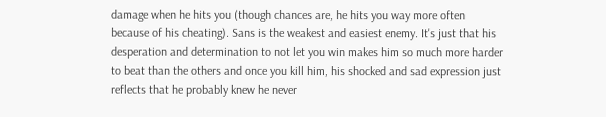damage when he hits you (though chances are, he hits you way more often because of his cheating). Sans is the weakest and easiest enemy. It's just that his desperation and determination to not let you win makes him so much more harder to beat than the others and once you kill him, his shocked and sad expression just reflects that he probably knew he never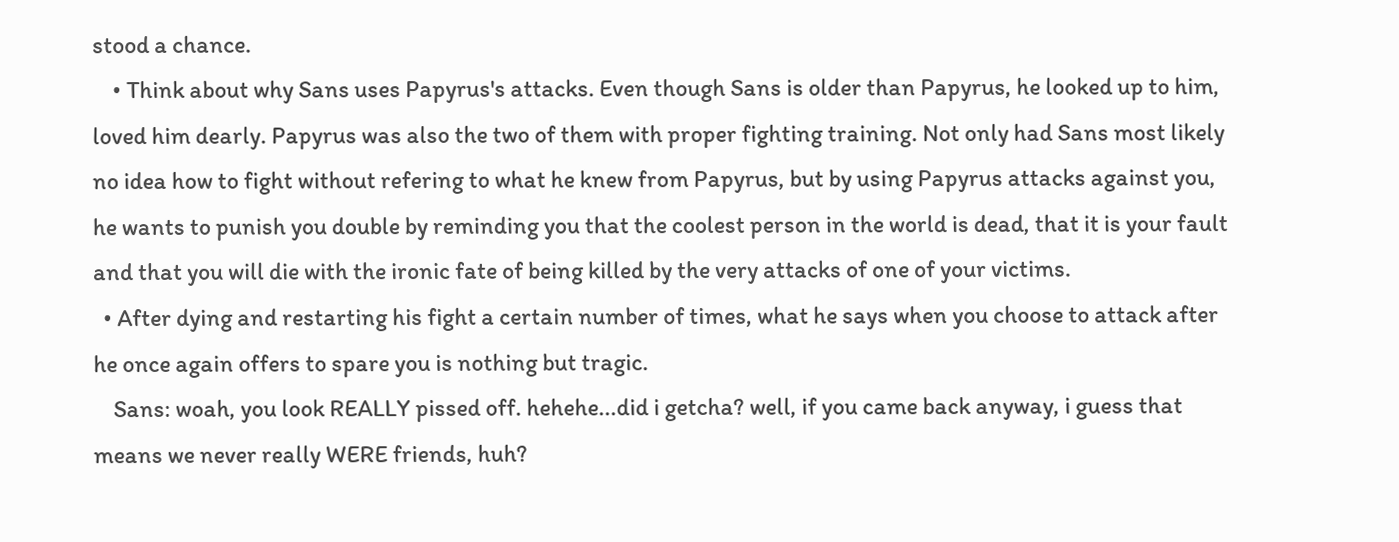stood a chance.
    • Think about why Sans uses Papyrus's attacks. Even though Sans is older than Papyrus, he looked up to him, loved him dearly. Papyrus was also the two of them with proper fighting training. Not only had Sans most likely no idea how to fight without refering to what he knew from Papyrus, but by using Papyrus attacks against you, he wants to punish you double by reminding you that the coolest person in the world is dead, that it is your fault and that you will die with the ironic fate of being killed by the very attacks of one of your victims.
  • After dying and restarting his fight a certain number of times, what he says when you choose to attack after he once again offers to spare you is nothing but tragic.
    Sans: woah, you look REALLY pissed off. hehehe...did i getcha? well, if you came back anyway, i guess that means we never really WERE friends, huh?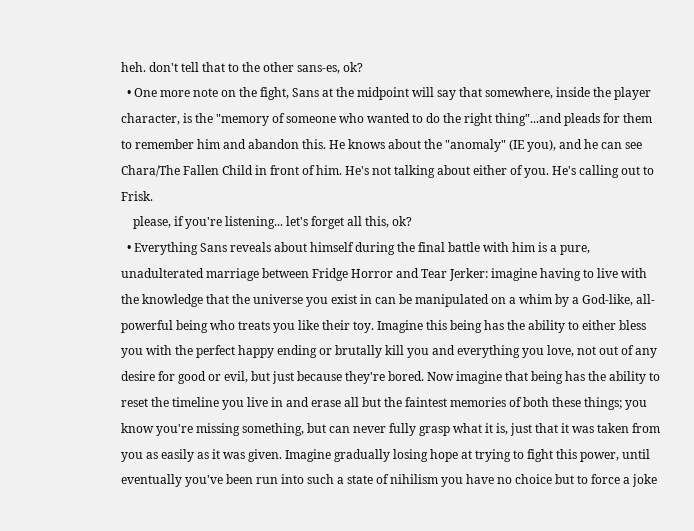heh. don't tell that to the other sans-es, ok?
  • One more note on the fight, Sans at the midpoint will say that somewhere, inside the player character, is the "memory of someone who wanted to do the right thing"...and pleads for them to remember him and abandon this. He knows about the "anomaly" (IE you), and he can see Chara/The Fallen Child in front of him. He's not talking about either of you. He's calling out to Frisk.
    please, if you're listening... let's forget all this, ok?
  • Everything Sans reveals about himself during the final battle with him is a pure, unadulterated marriage between Fridge Horror and Tear Jerker: imagine having to live with the knowledge that the universe you exist in can be manipulated on a whim by a God-like, all-powerful being who treats you like their toy. Imagine this being has the ability to either bless you with the perfect happy ending or brutally kill you and everything you love, not out of any desire for good or evil, but just because they're bored. Now imagine that being has the ability to reset the timeline you live in and erase all but the faintest memories of both these things; you know you're missing something, but can never fully grasp what it is, just that it was taken from you as easily as it was given. Imagine gradually losing hope at trying to fight this power, until eventually you've been run into such a state of nihilism you have no choice but to force a joke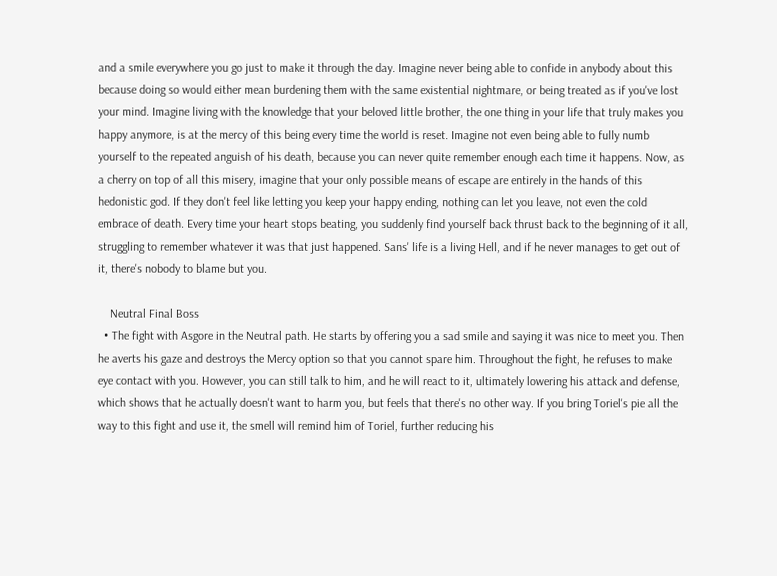and a smile everywhere you go just to make it through the day. Imagine never being able to confide in anybody about this because doing so would either mean burdening them with the same existential nightmare, or being treated as if you've lost your mind. Imagine living with the knowledge that your beloved little brother, the one thing in your life that truly makes you happy anymore, is at the mercy of this being every time the world is reset. Imagine not even being able to fully numb yourself to the repeated anguish of his death, because you can never quite remember enough each time it happens. Now, as a cherry on top of all this misery, imagine that your only possible means of escape are entirely in the hands of this hedonistic god. If they don't feel like letting you keep your happy ending, nothing can let you leave, not even the cold embrace of death. Every time your heart stops beating, you suddenly find yourself back thrust back to the beginning of it all, struggling to remember whatever it was that just happened. Sans' life is a living Hell, and if he never manages to get out of it, there's nobody to blame but you.

    Neutral Final Boss
  • The fight with Asgore in the Neutral path. He starts by offering you a sad smile and saying it was nice to meet you. Then he averts his gaze and destroys the Mercy option so that you cannot spare him. Throughout the fight, he refuses to make eye contact with you. However, you can still talk to him, and he will react to it, ultimately lowering his attack and defense, which shows that he actually doesn't want to harm you, but feels that there's no other way. If you bring Toriel's pie all the way to this fight and use it, the smell will remind him of Toriel, further reducing his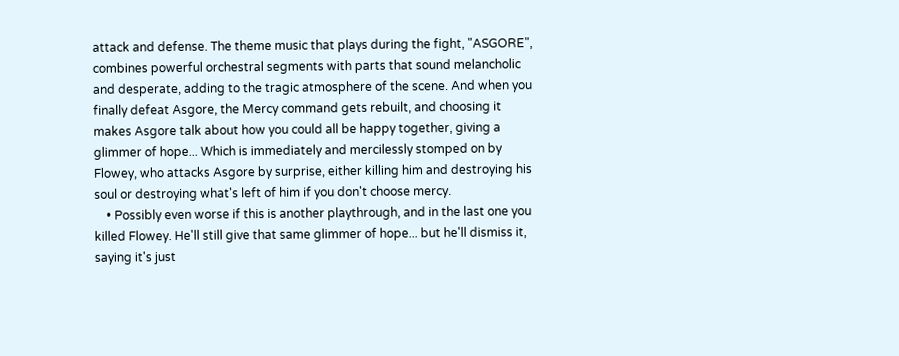attack and defense. The theme music that plays during the fight, "ASGORE", combines powerful orchestral segments with parts that sound melancholic and desperate, adding to the tragic atmosphere of the scene. And when you finally defeat Asgore, the Mercy command gets rebuilt, and choosing it makes Asgore talk about how you could all be happy together, giving a glimmer of hope... Which is immediately and mercilessly stomped on by Flowey, who attacks Asgore by surprise, either killing him and destroying his soul or destroying what's left of him if you don't choose mercy.
    • Possibly even worse if this is another playthrough, and in the last one you killed Flowey. He'll still give that same glimmer of hope... but he'll dismiss it, saying it's just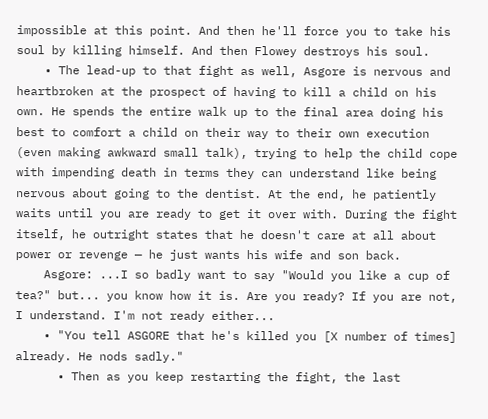impossible at this point. And then he'll force you to take his soul by killing himself. And then Flowey destroys his soul.
    • The lead-up to that fight as well, Asgore is nervous and heartbroken at the prospect of having to kill a child on his own. He spends the entire walk up to the final area doing his best to comfort a child on their way to their own execution (even making awkward small talk), trying to help the child cope with impending death in terms they can understand like being nervous about going to the dentist. At the end, he patiently waits until you are ready to get it over with. During the fight itself, he outright states that he doesn't care at all about power or revenge — he just wants his wife and son back.
    Asgore: ...I so badly want to say "Would you like a cup of tea?" but... you know how it is. Are you ready? If you are not, I understand. I'm not ready either...
    • "You tell ASGORE that he's killed you [X number of times] already. He nods sadly."
      • Then as you keep restarting the fight, the last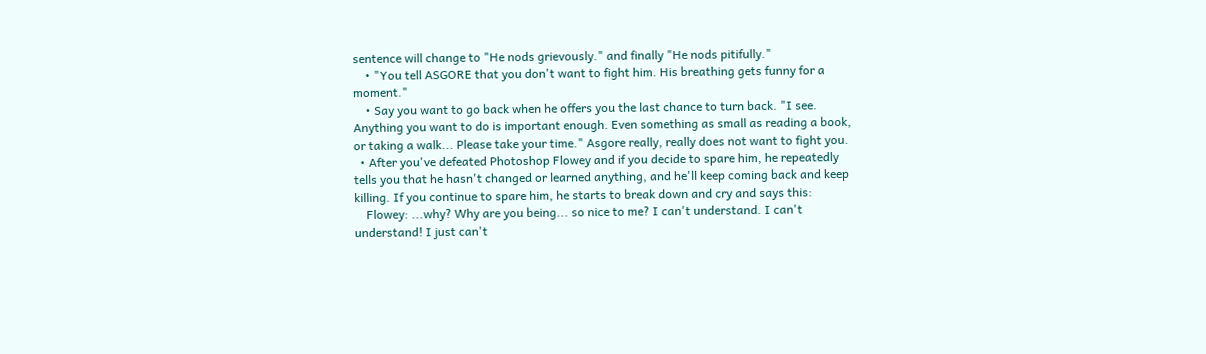sentence will change to "He nods grievously." and finally "He nods pitifully."
    • "You tell ASGORE that you don't want to fight him. His breathing gets funny for a moment."
    • Say you want to go back when he offers you the last chance to turn back. "I see. Anything you want to do is important enough. Even something as small as reading a book, or taking a walk... Please take your time." Asgore really, really does not want to fight you.
  • After you've defeated Photoshop Flowey and if you decide to spare him, he repeatedly tells you that he hasn't changed or learned anything, and he'll keep coming back and keep killing. If you continue to spare him, he starts to break down and cry and says this:
    Flowey: ...why? Why are you being... so nice to me? I can't understand. I can't understand! I just can't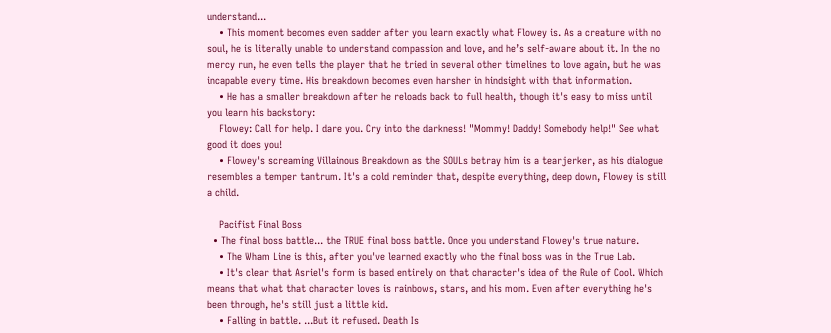understand...
    • This moment becomes even sadder after you learn exactly what Flowey is. As a creature with no soul, he is literally unable to understand compassion and love, and he’s self-aware about it. In the no mercy run, he even tells the player that he tried in several other timelines to love again, but he was incapable every time. His breakdown becomes even harsher in hindsight with that information.
    • He has a smaller breakdown after he reloads back to full health, though it's easy to miss until you learn his backstory:
    Flowey: Call for help. I dare you. Cry into the darkness! "Mommy! Daddy! Somebody help!" See what good it does you!
    • Flowey's screaming Villainous Breakdown as the SOULs betray him is a tearjerker, as his dialogue resembles a temper tantrum. It's a cold reminder that, despite everything, deep down, Flowey is still a child.

    Pacifist Final Boss
  • The final boss battle... the TRUE final boss battle. Once you understand Flowey's true nature.
    • The Wham Line is this, after you've learned exactly who the final boss was in the True Lab.
    • It's clear that Asriel's form is based entirely on that character's idea of the Rule of Cool. Which means that what that character loves is rainbows, stars, and his mom. Even after everything he's been through, he's still just a little kid.
    • Falling in battle. ...But it refused. Death Is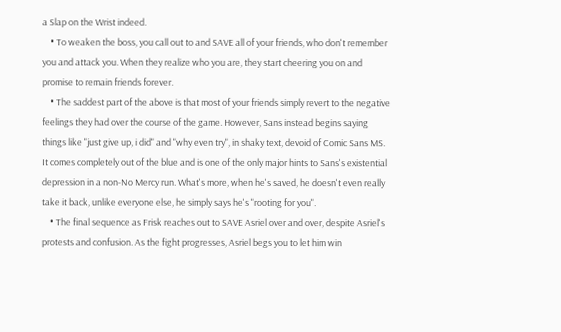a Slap on the Wrist indeed.
    • To weaken the boss, you call out to and SAVE all of your friends, who don't remember you and attack you. When they realize who you are, they start cheering you on and promise to remain friends forever.
    • The saddest part of the above is that most of your friends simply revert to the negative feelings they had over the course of the game. However, Sans instead begins saying things like "just give up, i did" and "why even try", in shaky text, devoid of Comic Sans MS. It comes completely out of the blue and is one of the only major hints to Sans's existential depression in a non-No Mercy run. What's more, when he's saved, he doesn't even really take it back, unlike everyone else, he simply says he's "rooting for you".
    • The final sequence as Frisk reaches out to SAVE Asriel over and over, despite Asriel's protests and confusion. As the fight progresses, Asriel begs you to let him win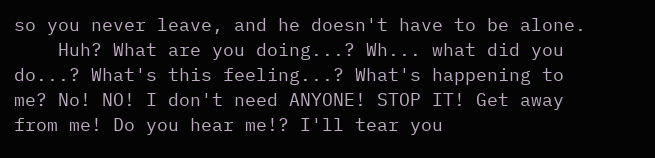so you never leave, and he doesn't have to be alone.
    Huh? What are you doing...? Wh... what did you do...? What's this feeling...? What's happening to me? No! NO! I don't need ANYONE! STOP IT! Get away from me! Do you hear me!? I'll tear you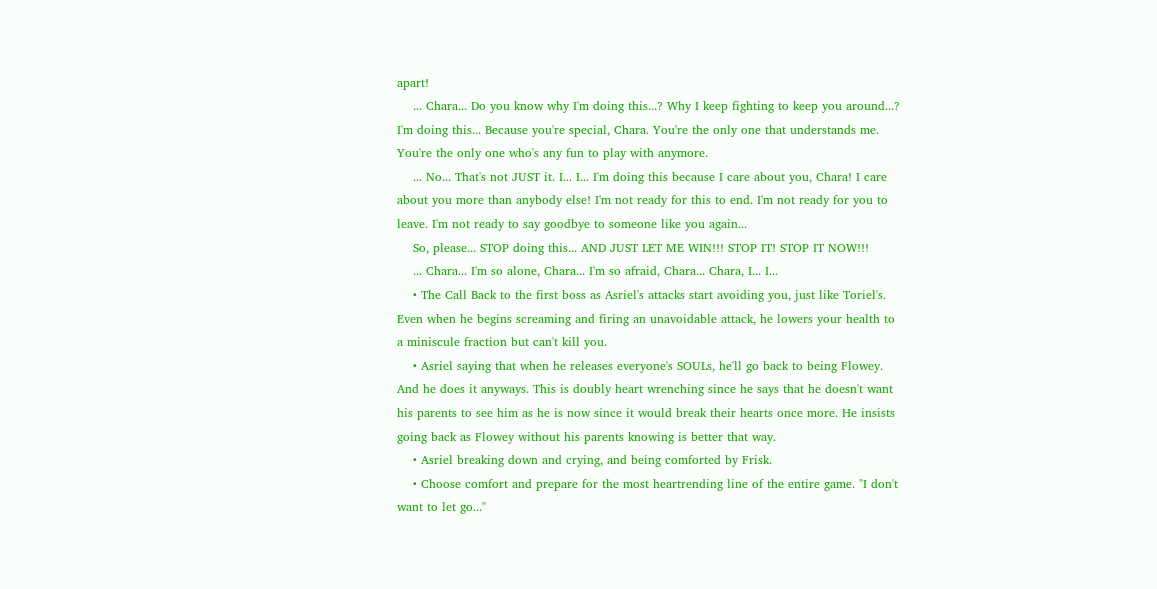apart!
    ... Chara... Do you know why I'm doing this...? Why I keep fighting to keep you around...? I'm doing this... Because you're special, Chara. You're the only one that understands me. You're the only one who's any fun to play with anymore.
    ... No... That's not JUST it. I... I... I'm doing this because I care about you, Chara! I care about you more than anybody else! I'm not ready for this to end. I'm not ready for you to leave. I'm not ready to say goodbye to someone like you again...
    So, please... STOP doing this... AND JUST LET ME WIN!!! STOP IT! STOP IT NOW!!!
    ... Chara... I'm so alone, Chara... I'm so afraid, Chara... Chara, I... I...
    • The Call Back to the first boss as Asriel's attacks start avoiding you, just like Toriel's. Even when he begins screaming and firing an unavoidable attack, he lowers your health to a miniscule fraction but can't kill you.
    • Asriel saying that when he releases everyone's SOULs, he'll go back to being Flowey. And he does it anyways. This is doubly heart wrenching since he says that he doesn't want his parents to see him as he is now since it would break their hearts once more. He insists going back as Flowey without his parents knowing is better that way.
    • Asriel breaking down and crying, and being comforted by Frisk.
    • Choose comfort and prepare for the most heartrending line of the entire game. "I don't want to let go..."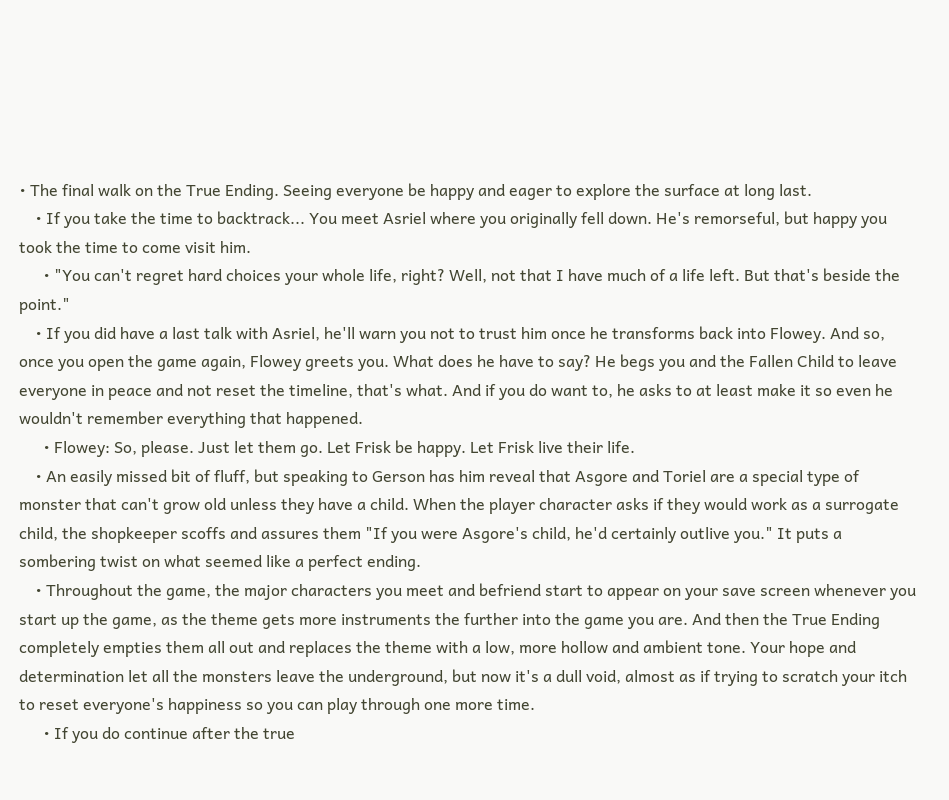• The final walk on the True Ending. Seeing everyone be happy and eager to explore the surface at long last.
    • If you take the time to backtrack... You meet Asriel where you originally fell down. He's remorseful, but happy you took the time to come visit him.
      • "You can't regret hard choices your whole life, right? Well, not that I have much of a life left. But that's beside the point."
    • If you did have a last talk with Asriel, he'll warn you not to trust him once he transforms back into Flowey. And so, once you open the game again, Flowey greets you. What does he have to say? He begs you and the Fallen Child to leave everyone in peace and not reset the timeline, that's what. And if you do want to, he asks to at least make it so even he wouldn't remember everything that happened.
      • Flowey: So, please. Just let them go. Let Frisk be happy. Let Frisk live their life.
    • An easily missed bit of fluff, but speaking to Gerson has him reveal that Asgore and Toriel are a special type of monster that can't grow old unless they have a child. When the player character asks if they would work as a surrogate child, the shopkeeper scoffs and assures them "If you were Asgore's child, he'd certainly outlive you." It puts a sombering twist on what seemed like a perfect ending.
    • Throughout the game, the major characters you meet and befriend start to appear on your save screen whenever you start up the game, as the theme gets more instruments the further into the game you are. And then the True Ending completely empties them all out and replaces the theme with a low, more hollow and ambient tone. Your hope and determination let all the monsters leave the underground, but now it's a dull void, almost as if trying to scratch your itch to reset everyone's happiness so you can play through one more time.
      • If you do continue after the true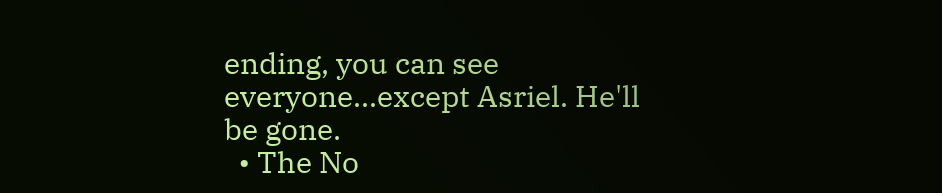ending, you can see everyone...except Asriel. He'll be gone.
  • The No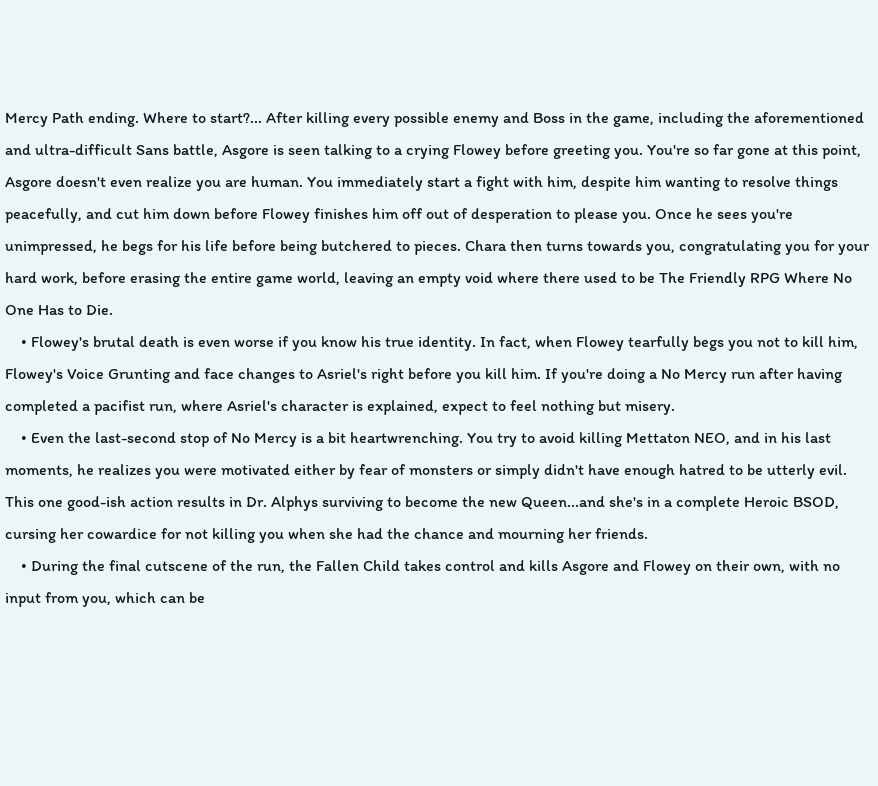Mercy Path ending. Where to start?... After killing every possible enemy and Boss in the game, including the aforementioned and ultra-difficult Sans battle, Asgore is seen talking to a crying Flowey before greeting you. You're so far gone at this point, Asgore doesn't even realize you are human. You immediately start a fight with him, despite him wanting to resolve things peacefully, and cut him down before Flowey finishes him off out of desperation to please you. Once he sees you're unimpressed, he begs for his life before being butchered to pieces. Chara then turns towards you, congratulating you for your hard work, before erasing the entire game world, leaving an empty void where there used to be The Friendly RPG Where No One Has to Die.
    • Flowey's brutal death is even worse if you know his true identity. In fact, when Flowey tearfully begs you not to kill him, Flowey's Voice Grunting and face changes to Asriel's right before you kill him. If you're doing a No Mercy run after having completed a pacifist run, where Asriel's character is explained, expect to feel nothing but misery.
    • Even the last-second stop of No Mercy is a bit heartwrenching. You try to avoid killing Mettaton NEO, and in his last moments, he realizes you were motivated either by fear of monsters or simply didn't have enough hatred to be utterly evil. This one good-ish action results in Dr. Alphys surviving to become the new Queen...and she's in a complete Heroic BSOD, cursing her cowardice for not killing you when she had the chance and mourning her friends.
    • During the final cutscene of the run, the Fallen Child takes control and kills Asgore and Flowey on their own, with no input from you, which can be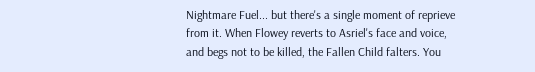Nightmare Fuel... but there's a single moment of reprieve from it. When Flowey reverts to Asriel's face and voice, and begs not to be killed, the Fallen Child falters. You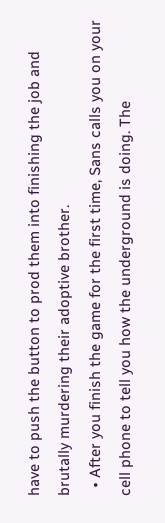have to push the button to prod them into finishing the job and brutally murdering their adoptive brother.
  • After you finish the game for the first time, Sans calls you on your cell phone to tell you how the underground is doing. The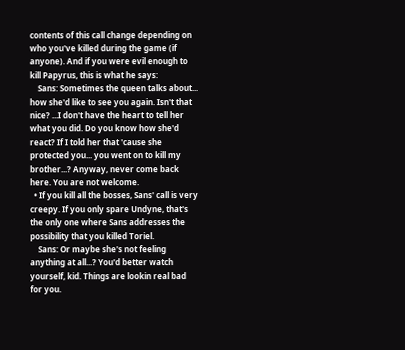contents of this call change depending on who you've killed during the game (if anyone). And if you were evil enough to kill Papyrus, this is what he says:
    Sans: Sometimes the queen talks about... how she'd like to see you again. Isn't that nice? ...I don't have the heart to tell her what you did. Do you know how she'd react? If I told her that 'cause she protected you... you went on to kill my brother...? Anyway, never come back here. You are not welcome.
  • If you kill all the bosses, Sans' call is very creepy. If you only spare Undyne, that's the only one where Sans addresses the possibility that you killed Toriel.
    Sans: Or maybe she's not feeling anything at all...? You'd better watch yourself, kid. Things are lookin real bad for you.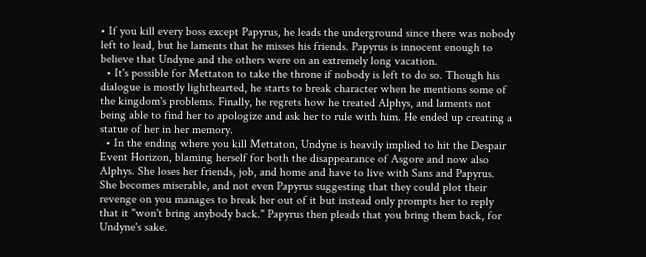• If you kill every boss except Papyrus, he leads the underground since there was nobody left to lead, but he laments that he misses his friends. Papyrus is innocent enough to believe that Undyne and the others were on an extremely long vacation.
  • It's possible for Mettaton to take the throne if nobody is left to do so. Though his dialogue is mostly lighthearted, he starts to break character when he mentions some of the kingdom's problems. Finally, he regrets how he treated Alphys, and laments not being able to find her to apologize and ask her to rule with him. He ended up creating a statue of her in her memory.
  • In the ending where you kill Mettaton, Undyne is heavily implied to hit the Despair Event Horizon, blaming herself for both the disappearance of Asgore and now also Alphys. She loses her friends, job, and home and have to live with Sans and Papyrus. She becomes miserable, and not even Papyrus suggesting that they could plot their revenge on you manages to break her out of it but instead only prompts her to reply that it "won't bring anybody back." Papyrus then pleads that you bring them back, for Undyne's sake.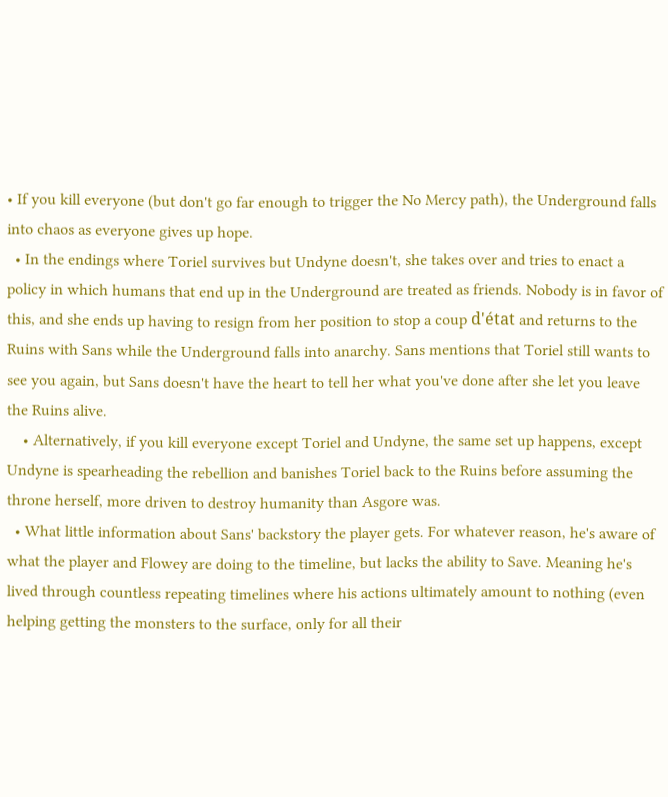• If you kill everyone (but don't go far enough to trigger the No Mercy path), the Underground falls into chaos as everyone gives up hope.
  • In the endings where Toriel survives but Undyne doesn't, she takes over and tries to enact a policy in which humans that end up in the Underground are treated as friends. Nobody is in favor of this, and she ends up having to resign from her position to stop a coup d'état and returns to the Ruins with Sans while the Underground falls into anarchy. Sans mentions that Toriel still wants to see you again, but Sans doesn't have the heart to tell her what you've done after she let you leave the Ruins alive.
    • Alternatively, if you kill everyone except Toriel and Undyne, the same set up happens, except Undyne is spearheading the rebellion and banishes Toriel back to the Ruins before assuming the throne herself, more driven to destroy humanity than Asgore was.
  • What little information about Sans' backstory the player gets. For whatever reason, he's aware of what the player and Flowey are doing to the timeline, but lacks the ability to Save. Meaning he's lived through countless repeating timelines where his actions ultimately amount to nothing (even helping getting the monsters to the surface, only for all their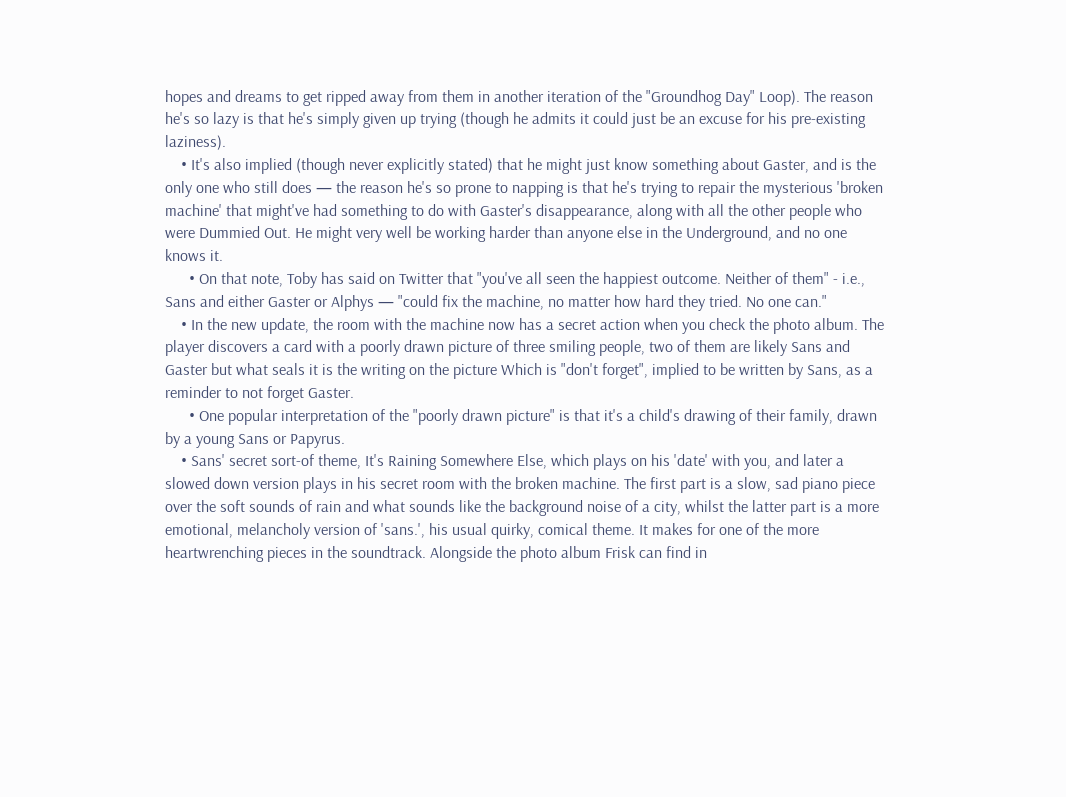hopes and dreams to get ripped away from them in another iteration of the "Groundhog Day" Loop). The reason he's so lazy is that he's simply given up trying (though he admits it could just be an excuse for his pre-existing laziness).
    • It's also implied (though never explicitly stated) that he might just know something about Gaster, and is the only one who still does — the reason he's so prone to napping is that he's trying to repair the mysterious 'broken machine' that might've had something to do with Gaster's disappearance, along with all the other people who were Dummied Out. He might very well be working harder than anyone else in the Underground, and no one knows it.
      • On that note, Toby has said on Twitter that "you've all seen the happiest outcome. Neither of them" - i.e., Sans and either Gaster or Alphys — "could fix the machine, no matter how hard they tried. No one can."
    • In the new update, the room with the machine now has a secret action when you check the photo album. The player discovers a card with a poorly drawn picture of three smiling people, two of them are likely Sans and Gaster but what seals it is the writing on the picture Which is "don't forget", implied to be written by Sans, as a reminder to not forget Gaster.
      • One popular interpretation of the "poorly drawn picture" is that it's a child's drawing of their family, drawn by a young Sans or Papyrus.
    • Sans' secret sort-of theme, It's Raining Somewhere Else, which plays on his 'date' with you, and later a slowed down version plays in his secret room with the broken machine. The first part is a slow, sad piano piece over the soft sounds of rain and what sounds like the background noise of a city, whilst the latter part is a more emotional, melancholy version of 'sans.', his usual quirky, comical theme. It makes for one of the more heartwrenching pieces in the soundtrack. Alongside the photo album Frisk can find in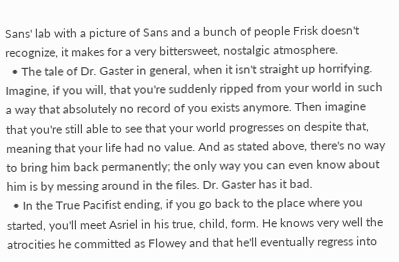Sans' lab with a picture of Sans and a bunch of people Frisk doesn't recognize, it makes for a very bittersweet, nostalgic atmosphere.
  • The tale of Dr. Gaster in general, when it isn't straight up horrifying. Imagine, if you will, that you're suddenly ripped from your world in such a way that absolutely no record of you exists anymore. Then imagine that you're still able to see that your world progresses on despite that, meaning that your life had no value. And as stated above, there's no way to bring him back permanently; the only way you can even know about him is by messing around in the files. Dr. Gaster has it bad.
  • In the True Pacifist ending, if you go back to the place where you started, you'll meet Asriel in his true, child, form. He knows very well the atrocities he committed as Flowey and that he'll eventually regress into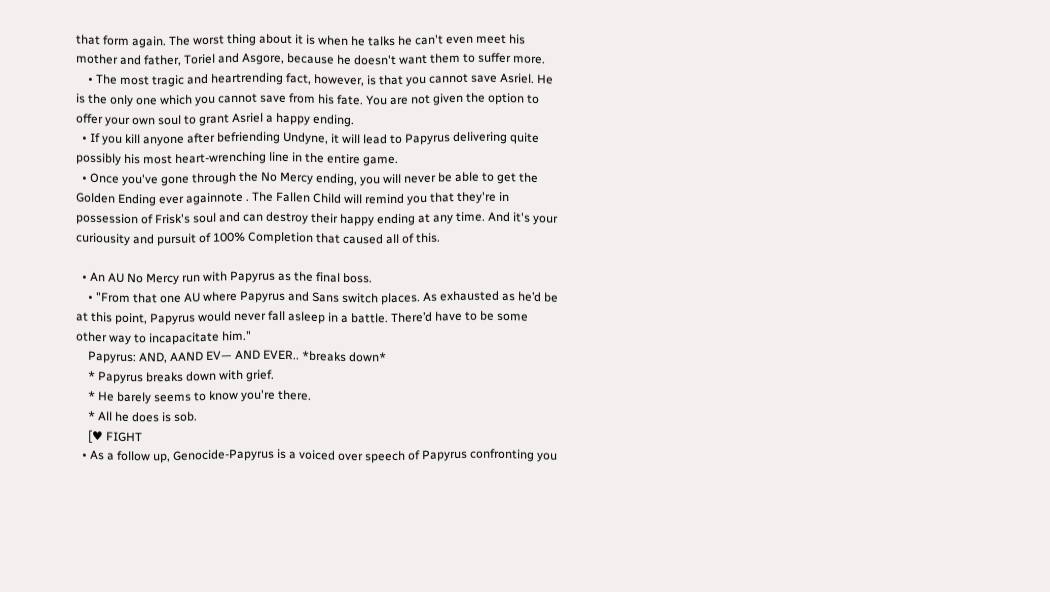that form again. The worst thing about it is when he talks he can't even meet his mother and father, Toriel and Asgore, because he doesn't want them to suffer more.
    • The most tragic and heartrending fact, however, is that you cannot save Asriel. He is the only one which you cannot save from his fate. You are not given the option to offer your own soul to grant Asriel a happy ending.
  • If you kill anyone after befriending Undyne, it will lead to Papyrus delivering quite possibly his most heart-wrenching line in the entire game.
  • Once you've gone through the No Mercy ending, you will never be able to get the Golden Ending ever againnote . The Fallen Child will remind you that they're in possession of Frisk's soul and can destroy their happy ending at any time. And it's your curiousity and pursuit of 100% Completion that caused all of this.

  • An AU No Mercy run with Papyrus as the final boss.
    • "From that one AU where Papyrus and Sans switch places. As exhausted as he’d be at this point, Papyrus would never fall asleep in a battle. There’d have to be some other way to incapacitate him."
    Papyrus: AND, AAND EV— AND EVER.. *breaks down*
    * Papyrus breaks down with grief.
    * He barely seems to know you're there.
    * All he does is sob.
    [♥ FIGHT
  • As a follow up, Genocide-Papyrus is a voiced over speech of Papyrus confronting you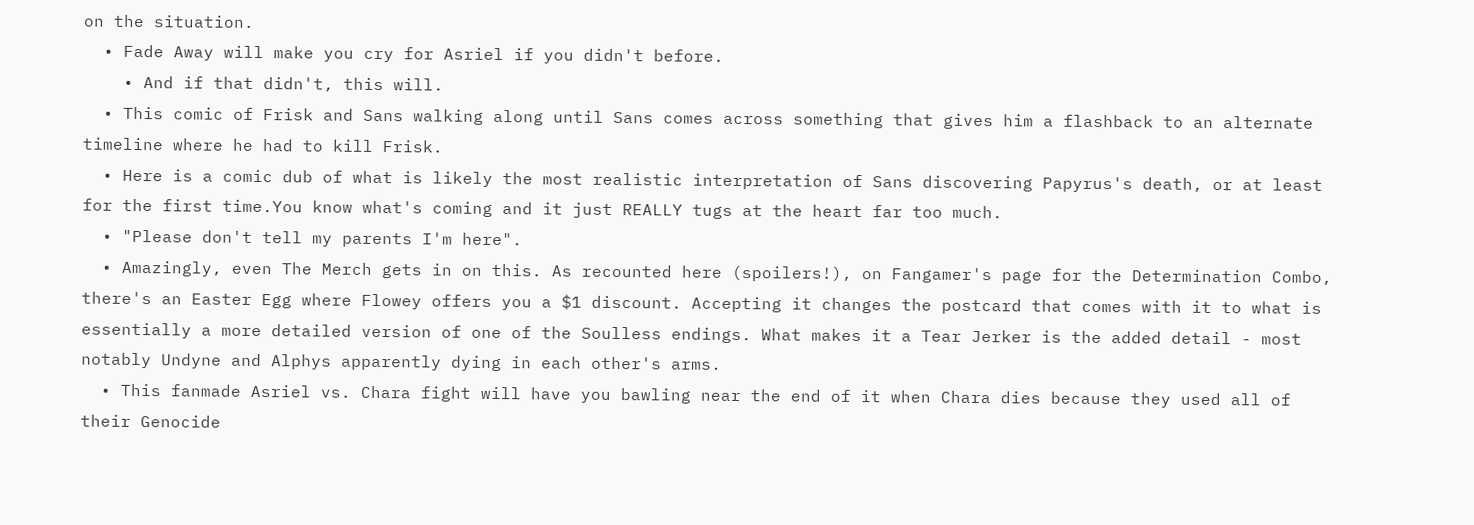on the situation.
  • Fade Away will make you cry for Asriel if you didn't before.
    • And if that didn't, this will.
  • This comic of Frisk and Sans walking along until Sans comes across something that gives him a flashback to an alternate timeline where he had to kill Frisk.
  • Here is a comic dub of what is likely the most realistic interpretation of Sans discovering Papyrus's death, or at least for the first time.You know what's coming and it just REALLY tugs at the heart far too much.
  • "Please don't tell my parents I'm here".
  • Amazingly, even The Merch gets in on this. As recounted here (spoilers!), on Fangamer's page for the Determination Combo, there's an Easter Egg where Flowey offers you a $1 discount. Accepting it changes the postcard that comes with it to what is essentially a more detailed version of one of the Soulless endings. What makes it a Tear Jerker is the added detail - most notably Undyne and Alphys apparently dying in each other's arms.
  • This fanmade Asriel vs. Chara fight will have you bawling near the end of it when Chara dies because they used all of their Genocide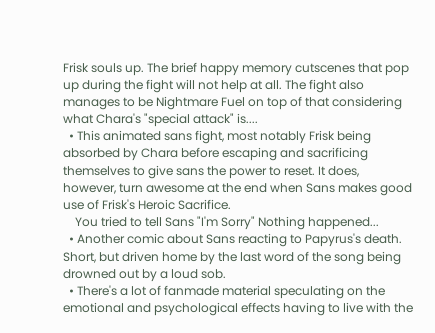Frisk souls up. The brief happy memory cutscenes that pop up during the fight will not help at all. The fight also manages to be Nightmare Fuel on top of that considering what Chara's "special attack" is....
  • This animated sans fight, most notably Frisk being absorbed by Chara before escaping and sacrificing themselves to give sans the power to reset. It does, however, turn awesome at the end when Sans makes good use of Frisk's Heroic Sacrifice.
    You tried to tell Sans "I'm Sorry" Nothing happened...
  • Another comic about Sans reacting to Papyrus's death. Short, but driven home by the last word of the song being drowned out by a loud sob.
  • There's a lot of fanmade material speculating on the emotional and psychological effects having to live with the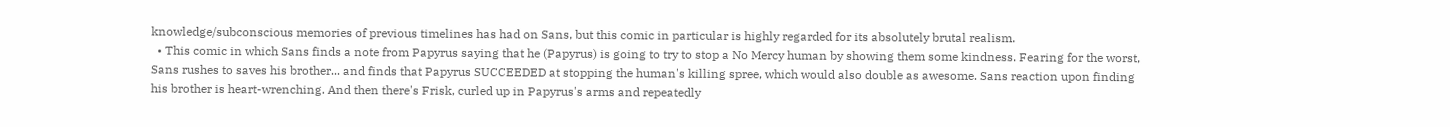knowledge/subconscious memories of previous timelines has had on Sans, but this comic in particular is highly regarded for its absolutely brutal realism.
  • This comic in which Sans finds a note from Papyrus saying that he (Papyrus) is going to try to stop a No Mercy human by showing them some kindness. Fearing for the worst, Sans rushes to saves his brother... and finds that Papyrus SUCCEEDED at stopping the human's killing spree, which would also double as awesome. Sans reaction upon finding his brother is heart-wrenching. And then there's Frisk, curled up in Papyrus's arms and repeatedly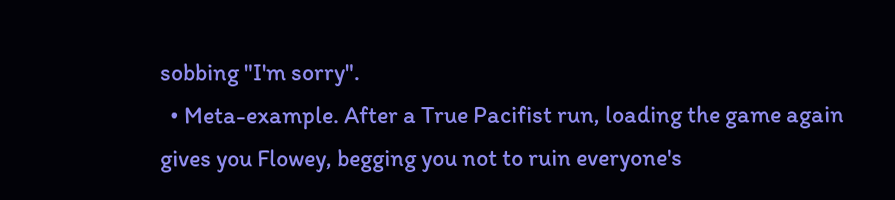sobbing "I'm sorry".
  • Meta-example. After a True Pacifist run, loading the game again gives you Flowey, begging you not to ruin everyone's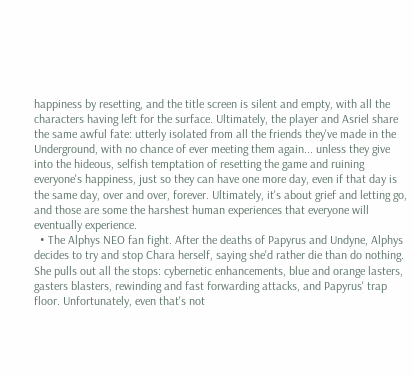happiness by resetting, and the title screen is silent and empty, with all the characters having left for the surface. Ultimately, the player and Asriel share the same awful fate: utterly isolated from all the friends they've made in the Underground, with no chance of ever meeting them again... unless they give into the hideous, selfish temptation of resetting the game and ruining everyone's happiness, just so they can have one more day, even if that day is the same day, over and over, forever. Ultimately, it's about grief and letting go, and those are some the harshest human experiences that everyone will eventually experience.
  • The Alphys NEO fan fight. After the deaths of Papyrus and Undyne, Alphys decides to try and stop Chara herself, saying she'd rather die than do nothing. She pulls out all the stops: cybernetic enhancements, blue and orange lasters, gasters blasters, rewinding and fast forwarding attacks, and Papyrus' trap floor. Unfortunately, even that's not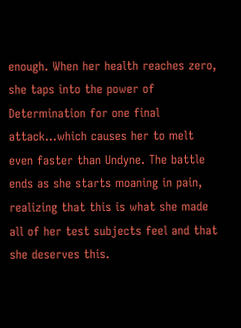enough. When her health reaches zero, she taps into the power of Determination for one final attack...which causes her to melt even faster than Undyne. The battle ends as she starts moaning in pain, realizing that this is what she made all of her test subjects feel and that she deserves this.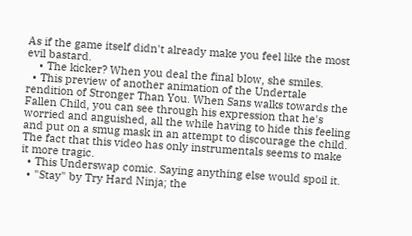As if the game itself didn't already make you feel like the most evil bastard.
    • The kicker? When you deal the final blow, she smiles.
  • This preview of another animation of the Undertale rendition of Stronger Than You. When Sans walks towards the Fallen Child, you can see through his expression that he's worried and anguished, all the while having to hide this feeling and put on a smug mask in an attempt to discourage the child. The fact that this video has only instrumentals seems to make it more tragic.
  • This Underswap comic. Saying anything else would spoil it.
  • "Stay" by Try Hard Ninja; the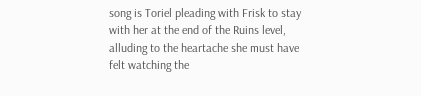song is Toriel pleading with Frisk to stay with her at the end of the Ruins level, alluding to the heartache she must have felt watching the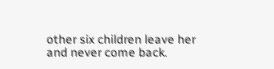other six children leave her and never come back.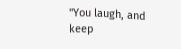"You laugh, and keep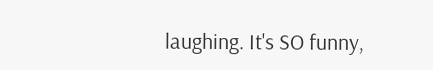laughing. It's SO funny,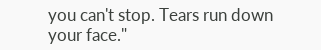you can't stop. Tears run down your face."